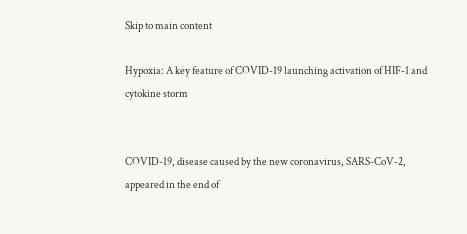Skip to main content

Hypoxia: A key feature of COVID-19 launching activation of HIF-1 and cytokine storm


COVID-19, disease caused by the new coronavirus, SARS-CoV-2, appeared in the end of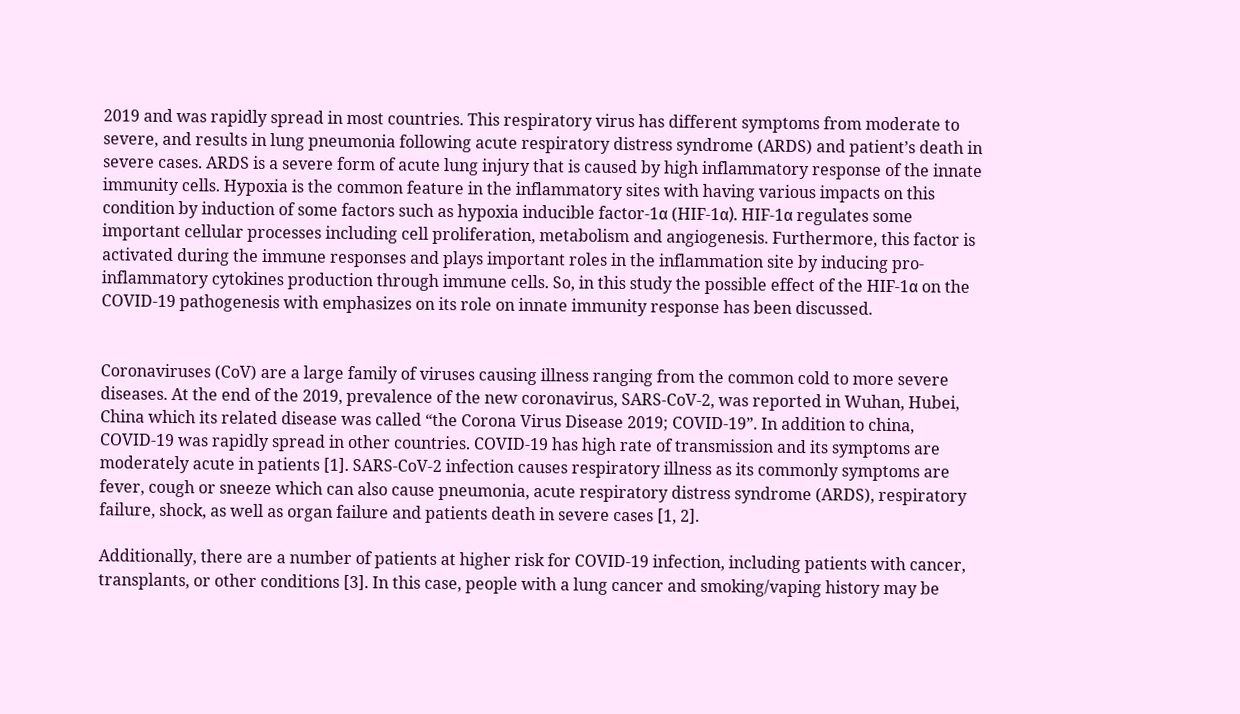2019 and was rapidly spread in most countries. This respiratory virus has different symptoms from moderate to severe, and results in lung pneumonia following acute respiratory distress syndrome (ARDS) and patient’s death in severe cases. ARDS is a severe form of acute lung injury that is caused by high inflammatory response of the innate immunity cells. Hypoxia is the common feature in the inflammatory sites with having various impacts on this condition by induction of some factors such as hypoxia inducible factor-1α (HIF-1α). HIF-1α regulates some important cellular processes including cell proliferation, metabolism and angiogenesis. Furthermore, this factor is activated during the immune responses and plays important roles in the inflammation site by inducing pro-inflammatory cytokines production through immune cells. So, in this study the possible effect of the HIF-1α on the COVID-19 pathogenesis with emphasizes on its role on innate immunity response has been discussed.


Coronaviruses (CoV) are a large family of viruses causing illness ranging from the common cold to more severe diseases. At the end of the 2019, prevalence of the new coronavirus, SARS-CoV-2, was reported in Wuhan, Hubei, China which its related disease was called “the Corona Virus Disease 2019; COVID-19”. In addition to china, COVID-19 was rapidly spread in other countries. COVID-19 has high rate of transmission and its symptoms are moderately acute in patients [1]. SARS-CoV-2 infection causes respiratory illness as its commonly symptoms are fever, cough or sneeze which can also cause pneumonia, acute respiratory distress syndrome (ARDS), respiratory failure, shock, as well as organ failure and patients death in severe cases [1, 2].

Additionally, there are a number of patients at higher risk for COVID-19 infection, including patients with cancer, transplants, or other conditions [3]. In this case, people with a lung cancer and smoking/vaping history may be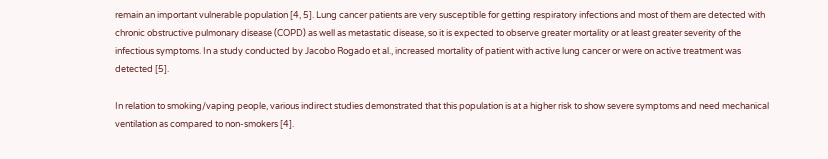remain an important vulnerable population [4, 5]. Lung cancer patients are very susceptible for getting respiratory infections and most of them are detected with chronic obstructive pulmonary disease (COPD) as well as metastatic disease, so it is expected to observe greater mortality or at least greater severity of the infectious symptoms. In a study conducted by Jacobo Rogado et al., increased mortality of patient with active lung cancer or were on active treatment was detected [5].

In relation to smoking/vaping people, various indirect studies demonstrated that this population is at a higher risk to show severe symptoms and need mechanical ventilation as compared to non-smokers [4].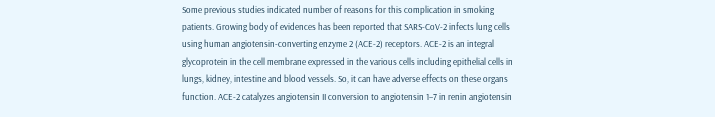Some previous studies indicated number of reasons for this complication in smoking patients. Growing body of evidences has been reported that SARS-CoV-2 infects lung cells using human angiotensin-converting enzyme 2 (ACE-2) receptors. ACE-2 is an integral glycoprotein in the cell membrane expressed in the various cells including epithelial cells in lungs, kidney, intestine and blood vessels. So, it can have adverse effects on these organs function. ACE-2 catalyzes angiotensin II conversion to angiotensin 1–7 in renin angiotensin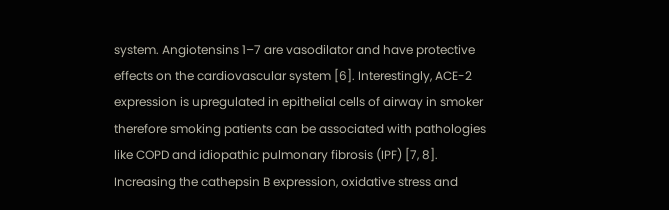system. Angiotensins 1–7 are vasodilator and have protective effects on the cardiovascular system [6]. Interestingly, ACE-2 expression is upregulated in epithelial cells of airway in smoker therefore smoking patients can be associated with pathologies like COPD and idiopathic pulmonary fibrosis (IPF) [7, 8]. Increasing the cathepsin B expression, oxidative stress and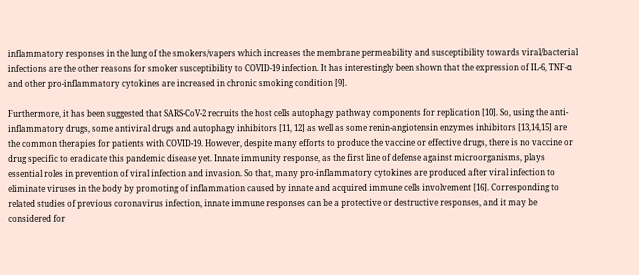inflammatory responses in the lung of the smokers/vapers which increases the membrane permeability and susceptibility towards viral/bacterial infections are the other reasons for smoker susceptibility to COVID-19 infection. It has interestingly been shown that the expression of IL-6, TNF-α and other pro-inflammatory cytokines are increased in chronic smoking condition [9].

Furthermore, it has been suggested that SARS-CoV-2 recruits the host cells autophagy pathway components for replication [10]. So, using the anti-inflammatory drugs, some antiviral drugs and autophagy inhibitors [11, 12] as well as some renin-angiotensin enzymes inhibitors [13,14,15] are the common therapies for patients with COVID-19. However, despite many efforts to produce the vaccine or effective drugs, there is no vaccine or drug specific to eradicate this pandemic disease yet. Innate immunity response, as the first line of defense against microorganisms, plays essential roles in prevention of viral infection and invasion. So that, many pro-inflammatory cytokines are produced after viral infection to eliminate viruses in the body by promoting of inflammation caused by innate and acquired immune cells involvement [16]. Corresponding to related studies of previous coronavirus infection, innate immune responses can be a protective or destructive responses, and it may be considered for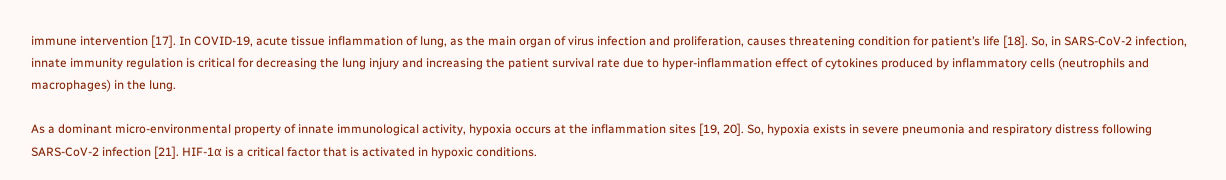immune intervention [17]. In COVID-19, acute tissue inflammation of lung, as the main organ of virus infection and proliferation, causes threatening condition for patient’s life [18]. So, in SARS-CoV-2 infection, innate immunity regulation is critical for decreasing the lung injury and increasing the patient survival rate due to hyper-inflammation effect of cytokines produced by inflammatory cells (neutrophils and macrophages) in the lung.

As a dominant micro-environmental property of innate immunological activity, hypoxia occurs at the inflammation sites [19, 20]. So, hypoxia exists in severe pneumonia and respiratory distress following SARS-CoV-2 infection [21]. HIF-1α is a critical factor that is activated in hypoxic conditions.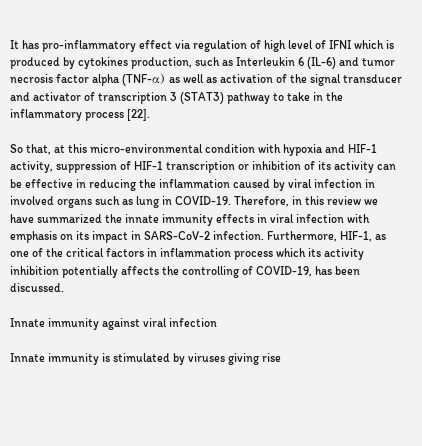It has pro-inflammatory effect via regulation of high level of IFNI which is produced by cytokines production, such as Interleukin 6 (IL-6) and tumor necrosis factor alpha (TNF-α) as well as activation of the signal transducer and activator of transcription 3 (STAT3) pathway to take in the inflammatory process [22].

So that, at this micro-environmental condition with hypoxia and HIF-1 activity, suppression of HIF-1 transcription or inhibition of its activity can be effective in reducing the inflammation caused by viral infection in involved organs such as lung in COVID-19. Therefore, in this review we have summarized the innate immunity effects in viral infection with emphasis on its impact in SARS-CoV-2 infection. Furthermore, HIF-1, as one of the critical factors in inflammation process which its activity inhibition potentially affects the controlling of COVID-19, has been discussed.

Innate immunity against viral infection

Innate immunity is stimulated by viruses giving rise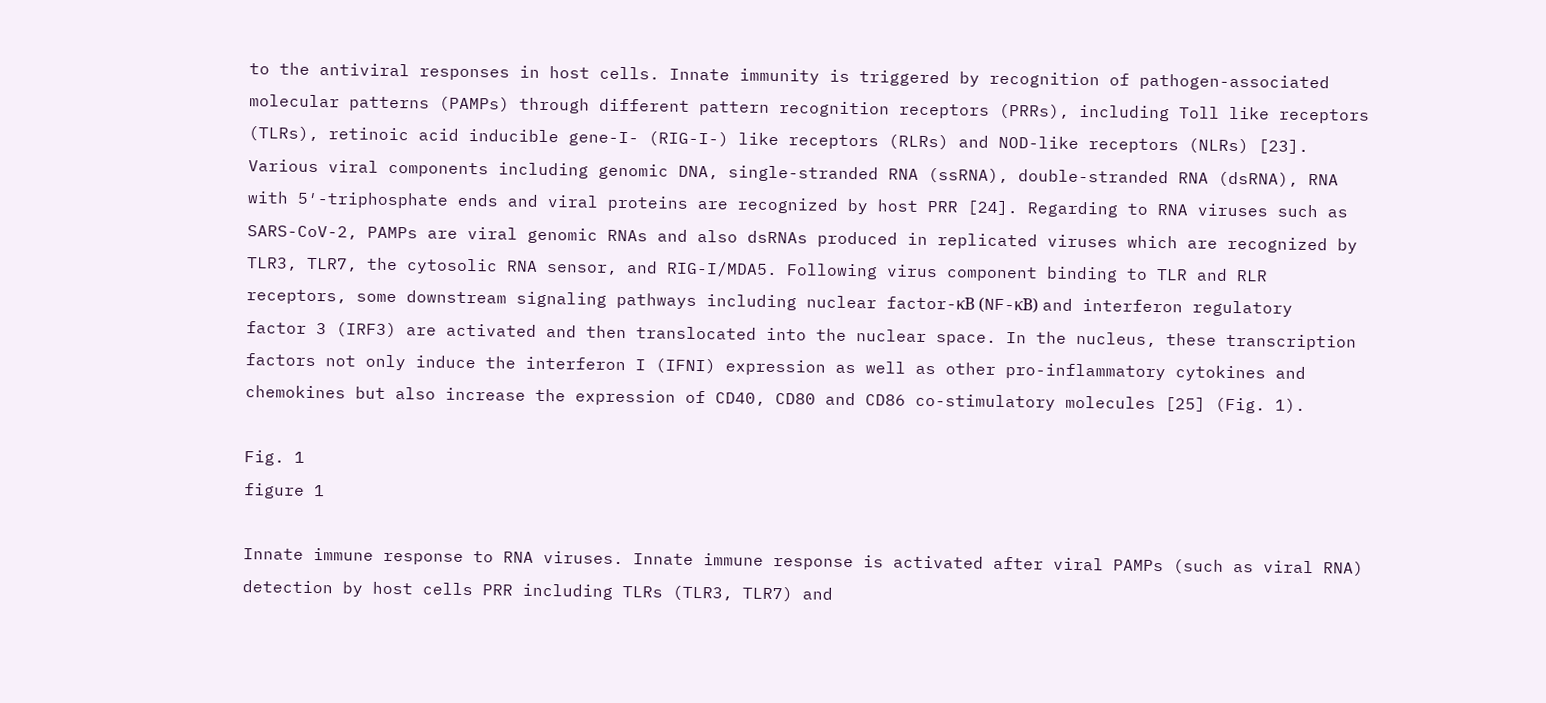to the antiviral responses in host cells. Innate immunity is triggered by recognition of pathogen-associated molecular patterns (PAMPs) through different pattern recognition receptors (PRRs), including Toll like receptors (TLRs), retinoic acid inducible gene-I- (RIG-I-) like receptors (RLRs) and NOD-like receptors (NLRs) [23]. Various viral components including genomic DNA, single-stranded RNA (ssRNA), double-stranded RNA (dsRNA), RNA with 5′-triphosphate ends and viral proteins are recognized by host PRR [24]. Regarding to RNA viruses such as SARS-CoV-2, PAMPs are viral genomic RNAs and also dsRNAs produced in replicated viruses which are recognized by TLR3, TLR7, the cytosolic RNA sensor, and RIG-I/MDA5. Following virus component binding to TLR and RLR receptors, some downstream signaling pathways including nuclear factor-κB (NF-κB) and interferon regulatory factor 3 (IRF3) are activated and then translocated into the nuclear space. In the nucleus, these transcription factors not only induce the interferon I (IFNI) expression as well as other pro-inflammatory cytokines and chemokines but also increase the expression of CD40, CD80 and CD86 co-stimulatory molecules [25] (Fig. 1).

Fig. 1
figure 1

Innate immune response to RNA viruses. Innate immune response is activated after viral PAMPs (such as viral RNA) detection by host cells PRR including TLRs (TLR3, TLR7) and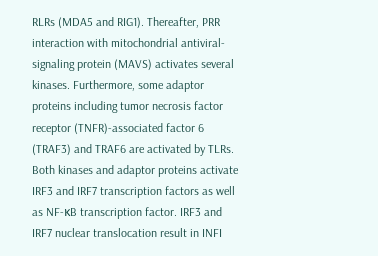RLRs (MDA5 and RIG1). Thereafter, PRR interaction with mitochondrial antiviral-signaling protein (MAVS) activates several kinases. Furthermore, some adaptor proteins including tumor necrosis factor receptor (TNFR)-associated factor 6 (TRAF3) and TRAF6 are activated by TLRs. Both kinases and adaptor proteins activate IRF3 and IRF7 transcription factors as well as NF-κB transcription factor. IRF3 and IRF7 nuclear translocation result in INFI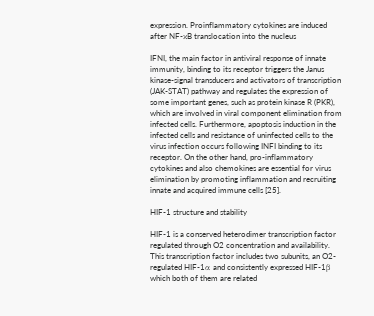expression. Proinflammatory cytokines are induced after NF-κB translocation into the nucleus

IFNI, the main factor in antiviral response of innate immunity, binding to its receptor triggers the Janus kinase-signal transducers and activators of transcription (JAK-STAT) pathway and regulates the expression of some important genes, such as protein kinase R (PKR), which are involved in viral component elimination from infected cells. Furthermore, apoptosis induction in the infected cells and resistance of uninfected cells to the virus infection occurs following INFI binding to its receptor. On the other hand, pro-inflammatory cytokines and also chemokines are essential for virus elimination by promoting inflammation and recruiting innate and acquired immune cells [25].

HIF-1 structure and stability

HIF-1 is a conserved heterodimer transcription factor regulated through O2 concentration and availability. This transcription factor includes two subunits, an O2-regulated HIF-1α and consistently expressed HIF-1β which both of them are related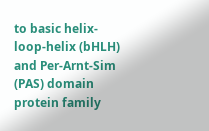to basic helix-loop-helix (bHLH) and Per-Arnt-Sim (PAS) domain protein family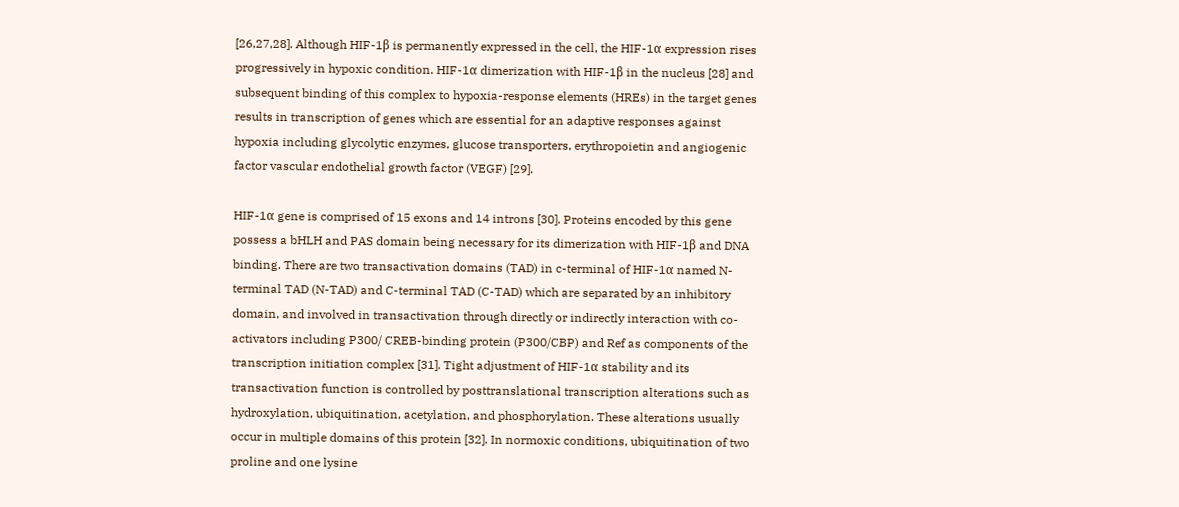[26,27,28]. Although HIF-1β is permanently expressed in the cell, the HIF-1α expression rises progressively in hypoxic condition. HIF-1α dimerization with HIF-1β in the nucleus [28] and subsequent binding of this complex to hypoxia-response elements (HREs) in the target genes results in transcription of genes which are essential for an adaptive responses against hypoxia including glycolytic enzymes, glucose transporters, erythropoietin and angiogenic factor vascular endothelial growth factor (VEGF) [29].

HIF-1α gene is comprised of 15 exons and 14 introns [30]. Proteins encoded by this gene possess a bHLH and PAS domain being necessary for its dimerization with HIF-1β and DNA binding. There are two transactivation domains (TAD) in c-terminal of HIF-1α named N- terminal TAD (N-TAD) and C-terminal TAD (C-TAD) which are separated by an inhibitory domain, and involved in transactivation through directly or indirectly interaction with co-activators including P300/ CREB-binding protein (P300/CBP) and Ref as components of the transcription initiation complex [31]. Tight adjustment of HIF-1α stability and its transactivation function is controlled by posttranslational transcription alterations such as hydroxylation, ubiquitination, acetylation, and phosphorylation. These alterations usually occur in multiple domains of this protein [32]. In normoxic conditions, ubiquitination of two proline and one lysine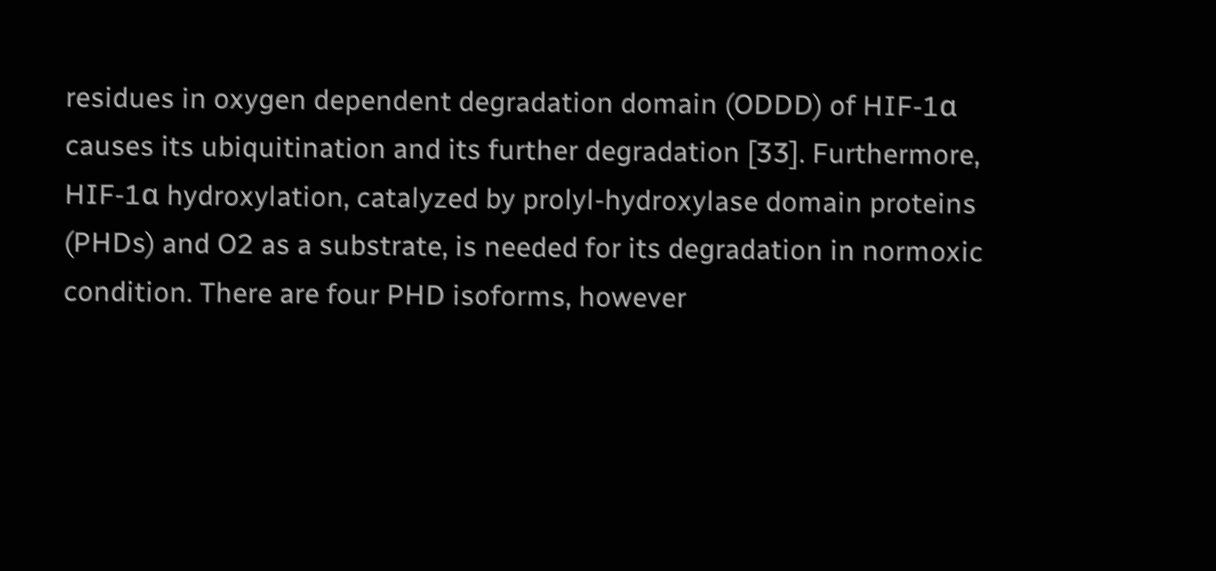residues in oxygen dependent degradation domain (ODDD) of HIF-1α causes its ubiquitination and its further degradation [33]. Furthermore, HIF-1α hydroxylation, catalyzed by prolyl-hydroxylase domain proteins (PHDs) and O2 as a substrate, is needed for its degradation in normoxic condition. There are four PHD isoforms, however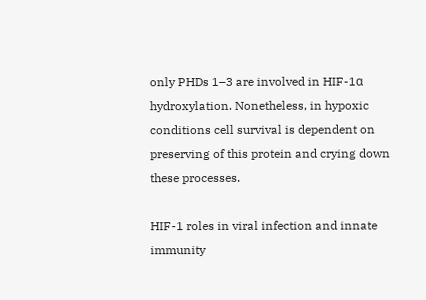only PHDs 1–3 are involved in HIF-1α hydroxylation. Nonetheless, in hypoxic conditions cell survival is dependent on preserving of this protein and crying down these processes.

HIF-1 roles in viral infection and innate immunity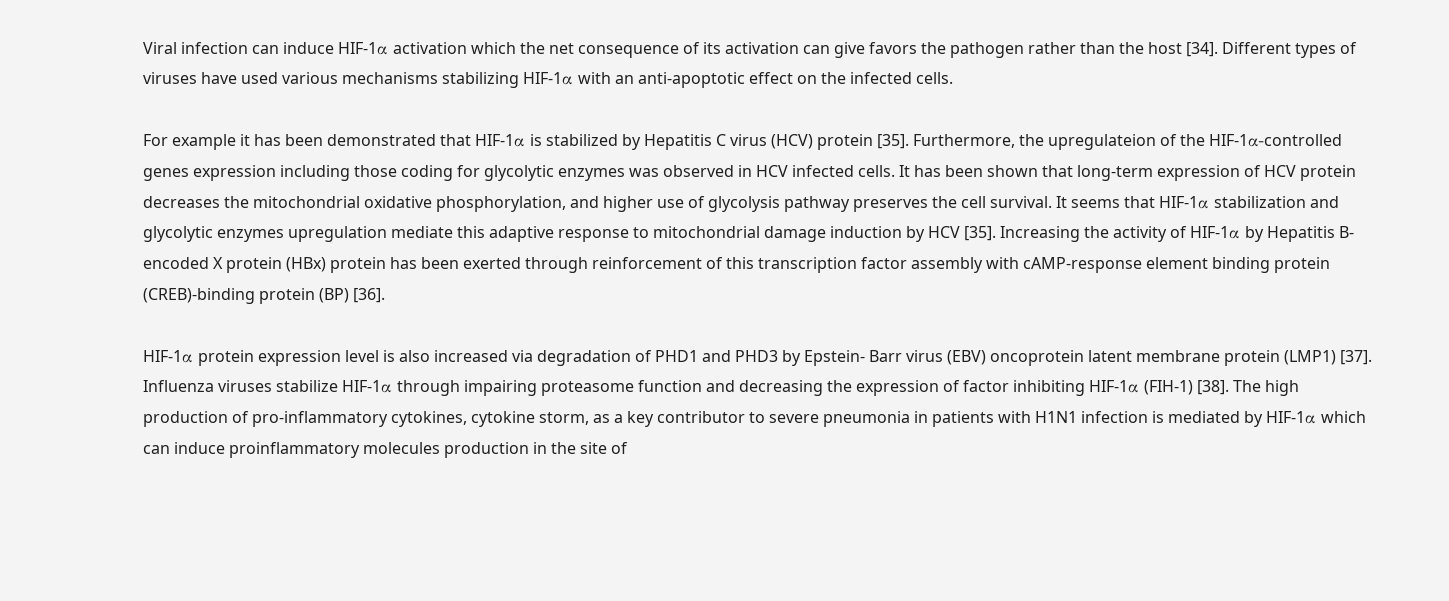Viral infection can induce HIF-1α activation which the net consequence of its activation can give favors the pathogen rather than the host [34]. Different types of viruses have used various mechanisms stabilizing HIF-1α with an anti-apoptotic effect on the infected cells.

For example it has been demonstrated that HIF-1α is stabilized by Hepatitis C virus (HCV) protein [35]. Furthermore, the upregulateion of the HIF-1α-controlled genes expression including those coding for glycolytic enzymes was observed in HCV infected cells. It has been shown that long-term expression of HCV protein decreases the mitochondrial oxidative phosphorylation, and higher use of glycolysis pathway preserves the cell survival. It seems that HIF-1α stabilization and glycolytic enzymes upregulation mediate this adaptive response to mitochondrial damage induction by HCV [35]. Increasing the activity of HIF-1α by Hepatitis B-encoded X protein (HBx) protein has been exerted through reinforcement of this transcription factor assembly with cAMP-response element binding protein (CREB)-binding protein (BP) [36].

HIF-1α protein expression level is also increased via degradation of PHD1 and PHD3 by Epstein- Barr virus (EBV) oncoprotein latent membrane protein (LMP1) [37]. Influenza viruses stabilize HIF-1α through impairing proteasome function and decreasing the expression of factor inhibiting HIF-1α (FIH-1) [38]. The high production of pro-inflammatory cytokines, cytokine storm, as a key contributor to severe pneumonia in patients with H1N1 infection is mediated by HIF-1α which can induce proinflammatory molecules production in the site of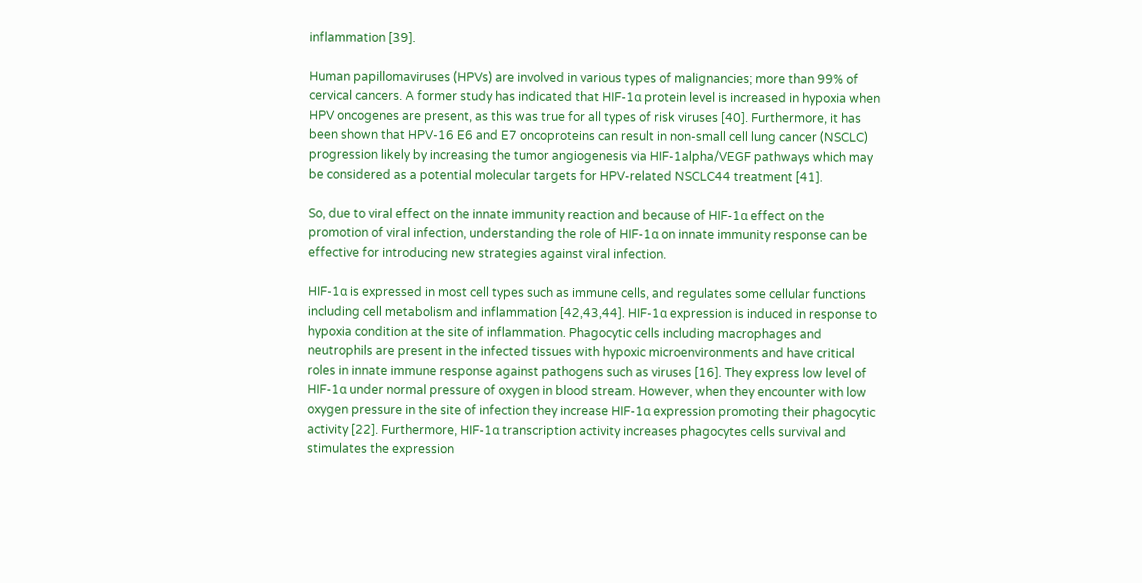inflammation [39].

Human papillomaviruses (HPVs) are involved in various types of malignancies; more than 99% of cervical cancers. A former study has indicated that HIF-1α protein level is increased in hypoxia when HPV oncogenes are present, as this was true for all types of risk viruses [40]. Furthermore, it has been shown that HPV-16 E6 and E7 oncoproteins can result in non-small cell lung cancer (NSCLC) progression likely by increasing the tumor angiogenesis via HIF-1alpha/VEGF pathways which may be considered as a potential molecular targets for HPV-related NSCLC44 treatment [41].

So, due to viral effect on the innate immunity reaction and because of HIF-1α effect on the promotion of viral infection, understanding the role of HIF-1α on innate immunity response can be effective for introducing new strategies against viral infection.

HIF-1α is expressed in most cell types such as immune cells, and regulates some cellular functions including cell metabolism and inflammation [42,43,44]. HIF-1α expression is induced in response to hypoxia condition at the site of inflammation. Phagocytic cells including macrophages and neutrophils are present in the infected tissues with hypoxic microenvironments and have critical roles in innate immune response against pathogens such as viruses [16]. They express low level of HIF-1α under normal pressure of oxygen in blood stream. However, when they encounter with low oxygen pressure in the site of infection they increase HIF-1α expression promoting their phagocytic activity [22]. Furthermore, HIF-1α transcription activity increases phagocytes cells survival and stimulates the expression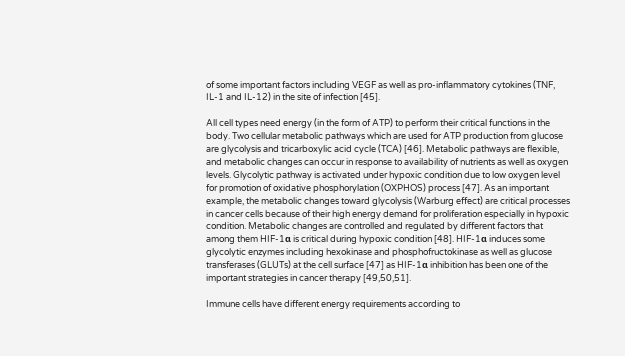of some important factors including VEGF as well as pro-inflammatory cytokines (TNF, IL-1 and IL-12) in the site of infection [45].

All cell types need energy (in the form of ATP) to perform their critical functions in the body. Two cellular metabolic pathways which are used for ATP production from glucose are glycolysis and tricarboxylic acid cycle (TCA) [46]. Metabolic pathways are flexible, and metabolic changes can occur in response to availability of nutrients as well as oxygen levels. Glycolytic pathway is activated under hypoxic condition due to low oxygen level for promotion of oxidative phosphorylation (OXPHOS) process [47]. As an important example, the metabolic changes toward glycolysis (Warburg effect) are critical processes in cancer cells because of their high energy demand for proliferation especially in hypoxic condition. Metabolic changes are controlled and regulated by different factors that among them HIF-1α is critical during hypoxic condition [48]. HIF-1α induces some glycolytic enzymes including hexokinase and phosphofructokinase as well as glucose transferases (GLUTs) at the cell surface [47] as HIF-1α inhibition has been one of the important strategies in cancer therapy [49,50,51].

Immune cells have different energy requirements according to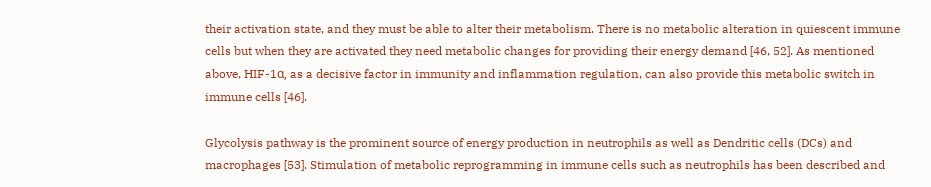their activation state, and they must be able to alter their metabolism. There is no metabolic alteration in quiescent immune cells but when they are activated they need metabolic changes for providing their energy demand [46, 52]. As mentioned above, HIF-1α, as a decisive factor in immunity and inflammation regulation, can also provide this metabolic switch in immune cells [46].

Glycolysis pathway is the prominent source of energy production in neutrophils as well as Dendritic cells (DCs) and macrophages [53]. Stimulation of metabolic reprogramming in immune cells such as neutrophils has been described and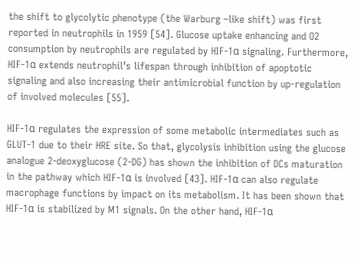the shift to glycolytic phenotype (the Warburg –like shift) was first reported in neutrophils in 1959 [54]. Glucose uptake enhancing and O2 consumption by neutrophils are regulated by HIF-1α signaling. Furthermore, HIF-1α extends neutrophil’s lifespan through inhibition of apoptotic signaling and also increasing their antimicrobial function by up-regulation of involved molecules [55].

HIF-1α regulates the expression of some metabolic intermediates such as GLUT-1 due to their HRE site. So that, glycolysis inhibition using the glucose analogue 2-deoxyglucose (2-DG) has shown the inhibition of DCs maturation in the pathway which HIF-1α is involved [43]. HIF-1α can also regulate macrophage functions by impact on its metabolism. It has been shown that HIF-1α is stabilized by M1 signals. On the other hand, HIF-1α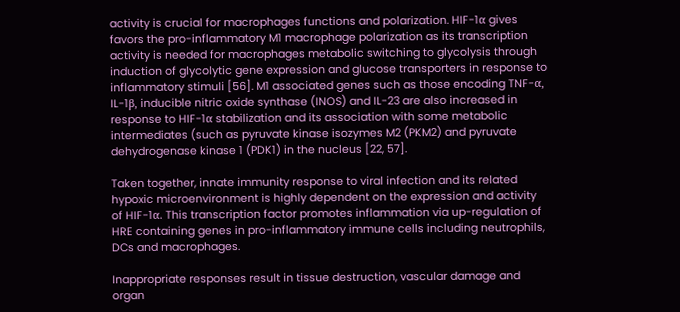activity is crucial for macrophages functions and polarization. HIF-1α gives favors the pro-inflammatory M1 macrophage polarization as its transcription activity is needed for macrophages metabolic switching to glycolysis through induction of glycolytic gene expression and glucose transporters in response to inflammatory stimuli [56]. M1 associated genes such as those encoding TNF-α, IL-1β, inducible nitric oxide synthase (INOS) and IL-23 are also increased in response to HIF-1α stabilization and its association with some metabolic intermediates (such as pyruvate kinase isozymes M2 (PKM2) and pyruvate dehydrogenase kinase 1 (PDK1) in the nucleus [22, 57].

Taken together, innate immunity response to viral infection and its related hypoxic microenvironment is highly dependent on the expression and activity of HIF-1α. This transcription factor promotes inflammation via up-regulation of HRE containing genes in pro-inflammatory immune cells including neutrophils, DCs and macrophages.

Inappropriate responses result in tissue destruction, vascular damage and organ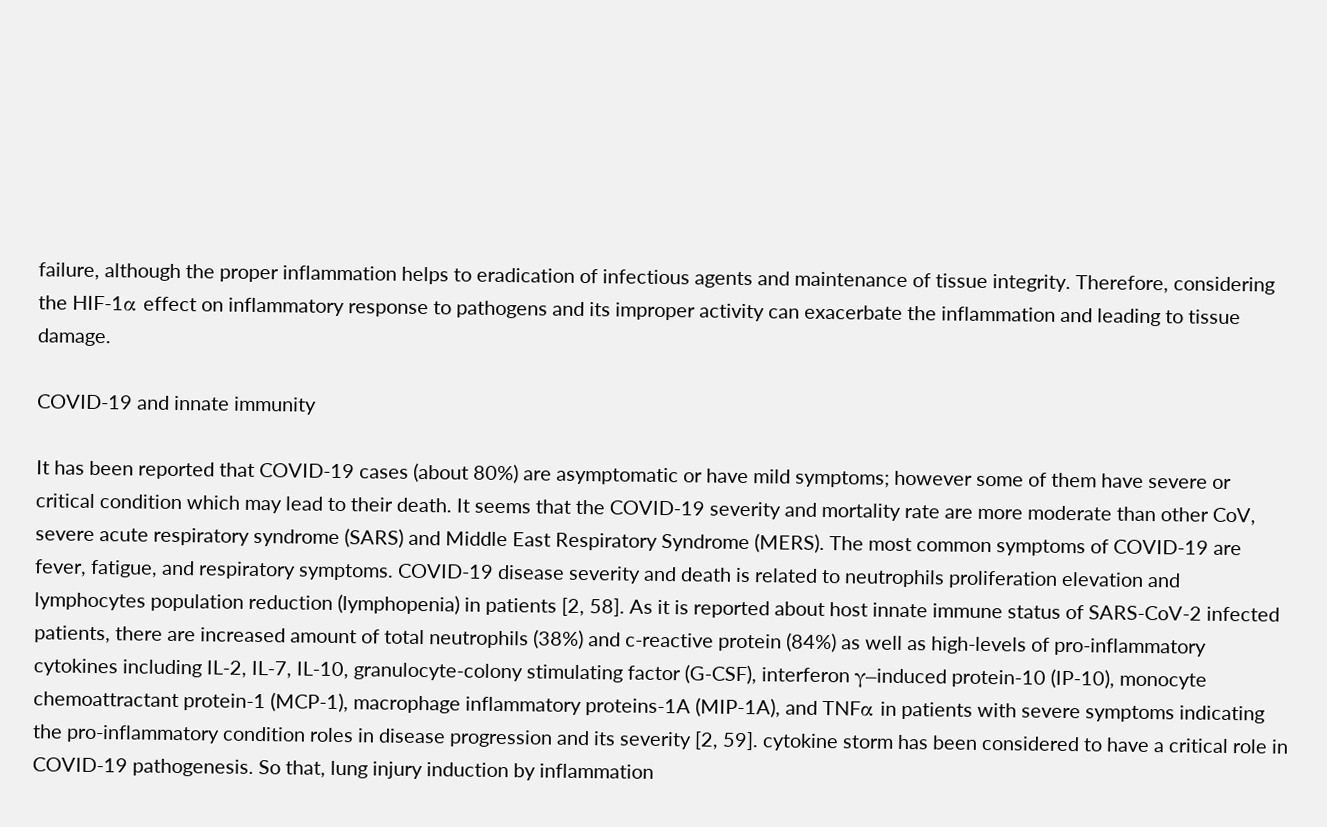failure, although the proper inflammation helps to eradication of infectious agents and maintenance of tissue integrity. Therefore, considering the HIF-1α effect on inflammatory response to pathogens and its improper activity can exacerbate the inflammation and leading to tissue damage.

COVID-19 and innate immunity

It has been reported that COVID-19 cases (about 80%) are asymptomatic or have mild symptoms; however some of them have severe or critical condition which may lead to their death. It seems that the COVID-19 severity and mortality rate are more moderate than other CoV, severe acute respiratory syndrome (SARS) and Middle East Respiratory Syndrome (MERS). The most common symptoms of COVID-19 are fever, fatigue, and respiratory symptoms. COVID-19 disease severity and death is related to neutrophils proliferation elevation and lymphocytes population reduction (lymphopenia) in patients [2, 58]. As it is reported about host innate immune status of SARS-CoV-2 infected patients, there are increased amount of total neutrophils (38%) and c-reactive protein (84%) as well as high-levels of pro-inflammatory cytokines including IL-2, IL-7, IL-10, granulocyte-colony stimulating factor (G-CSF), interferon γ–induced protein-10 (IP-10), monocyte chemoattractant protein-1 (MCP-1), macrophage inflammatory proteins-1A (MIP-1A), and TNFα in patients with severe symptoms indicating the pro-inflammatory condition roles in disease progression and its severity [2, 59]. cytokine storm has been considered to have a critical role in COVID-19 pathogenesis. So that, lung injury induction by inflammation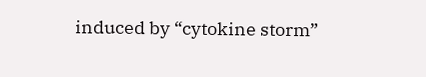induced by “cytokine storm”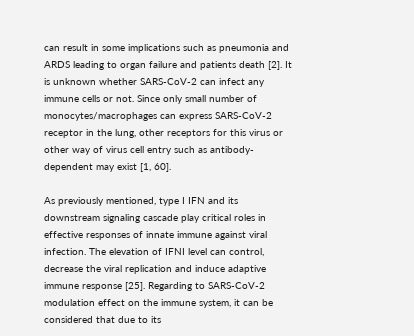can result in some implications such as pneumonia and ARDS leading to organ failure and patients death [2]. It is unknown whether SARS-CoV-2 can infect any immune cells or not. Since only small number of monocytes/macrophages can express SARS-CoV-2 receptor in the lung, other receptors for this virus or other way of virus cell entry such as antibody-dependent may exist [1, 60].

As previously mentioned, type I IFN and its downstream signaling cascade play critical roles in effective responses of innate immune against viral infection. The elevation of IFNI level can control, decrease the viral replication and induce adaptive immune response [25]. Regarding to SARS-CoV-2 modulation effect on the immune system, it can be considered that due to its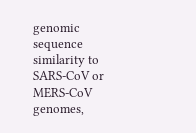genomic sequence similarity to SARS-CoV or MERS-CoV genomes,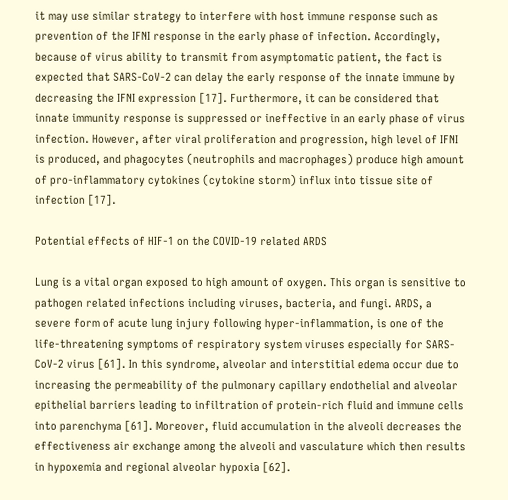it may use similar strategy to interfere with host immune response such as prevention of the IFNI response in the early phase of infection. Accordingly, because of virus ability to transmit from asymptomatic patient, the fact is expected that SARS-CoV-2 can delay the early response of the innate immune by decreasing the IFNI expression [17]. Furthermore, it can be considered that innate immunity response is suppressed or ineffective in an early phase of virus infection. However, after viral proliferation and progression, high level of IFNI is produced, and phagocytes (neutrophils and macrophages) produce high amount of pro-inflammatory cytokines (cytokine storm) influx into tissue site of infection [17].

Potential effects of HIF-1 on the COVID-19 related ARDS

Lung is a vital organ exposed to high amount of oxygen. This organ is sensitive to pathogen related infections including viruses, bacteria, and fungi. ARDS, a severe form of acute lung injury following hyper-inflammation, is one of the life-threatening symptoms of respiratory system viruses especially for SARS-CoV-2 virus [61]. In this syndrome, alveolar and interstitial edema occur due to increasing the permeability of the pulmonary capillary endothelial and alveolar epithelial barriers leading to infiltration of protein-rich fluid and immune cells into parenchyma [61]. Moreover, fluid accumulation in the alveoli decreases the effectiveness air exchange among the alveoli and vasculature which then results in hypoxemia and regional alveolar hypoxia [62].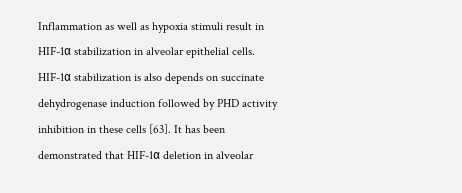Inflammation as well as hypoxia stimuli result in HIF-1α stabilization in alveolar epithelial cells. HIF-1α stabilization is also depends on succinate dehydrogenase induction followed by PHD activity inhibition in these cells [63]. It has been demonstrated that HIF-1α deletion in alveolar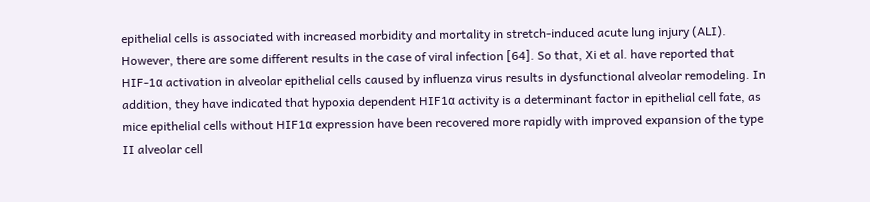epithelial cells is associated with increased morbidity and mortality in stretch-induced acute lung injury (ALI). However, there are some different results in the case of viral infection [64]. So that, Xi et al. have reported that HIF-1α activation in alveolar epithelial cells caused by influenza virus results in dysfunctional alveolar remodeling. In addition, they have indicated that hypoxia dependent HIF1α activity is a determinant factor in epithelial cell fate, as mice epithelial cells without HIF1α expression have been recovered more rapidly with improved expansion of the type II alveolar cell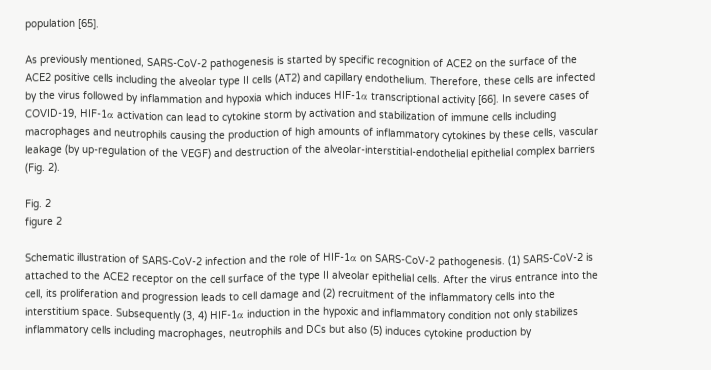population [65].

As previously mentioned, SARS-CoV-2 pathogenesis is started by specific recognition of ACE2 on the surface of the ACE2 positive cells including the alveolar type II cells (AT2) and capillary endothelium. Therefore, these cells are infected by the virus followed by inflammation and hypoxia which induces HIF-1α transcriptional activity [66]. In severe cases of COVID-19, HIF-1α activation can lead to cytokine storm by activation and stabilization of immune cells including macrophages and neutrophils causing the production of high amounts of inflammatory cytokines by these cells, vascular leakage (by up-regulation of the VEGF) and destruction of the alveolar-interstitial-endothelial epithelial complex barriers (Fig. 2).

Fig. 2
figure 2

Schematic illustration of SARS-CoV-2 infection and the role of HIF-1α on SARS-CoV-2 pathogenesis. (1) SARS-CoV-2 is attached to the ACE2 receptor on the cell surface of the type II alveolar epithelial cells. After the virus entrance into the cell, its proliferation and progression leads to cell damage and (2) recruitment of the inflammatory cells into the interstitium space. Subsequently (3, 4) HIF-1α induction in the hypoxic and inflammatory condition not only stabilizes inflammatory cells including macrophages, neutrophils and DCs but also (5) induces cytokine production by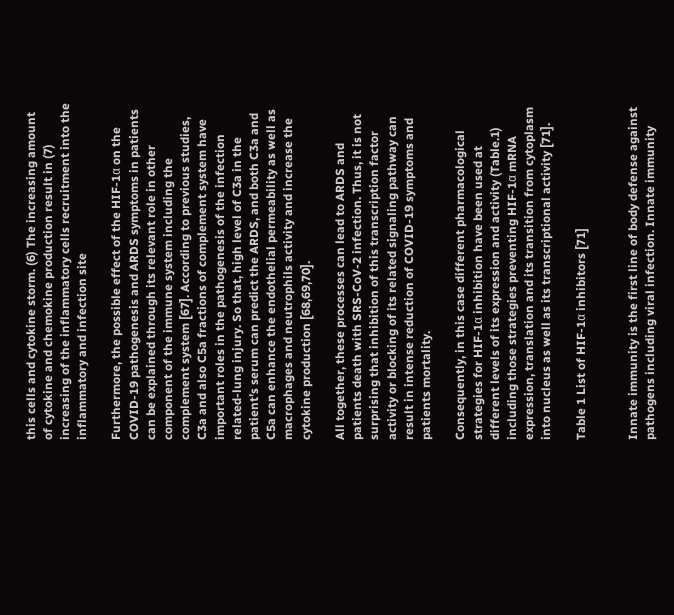this cells and cytokine storm. (6) The increasing amount of cytokine and chemokine production result in (7) increasing of the inflammatory cells recruitment into the inflammatory and infection site

Furthermore, the possible effect of the HIF-1α on the COVID-19 pathogenesis and ARDS symptoms in patients can be explained through its relevant role in other component of the immune system including the complement system [67]. According to previous studies, C3a and also C5a fractions of complement system have important roles in the pathogenesis of the infection related-lung injury. So that, high level of C3a in the patient’s serum can predict the ARDS, and both C3a and C5a can enhance the endothelial permeability as well as macrophages and neutrophils activity and increase the cytokine production [68,69,70].

All together, these processes can lead to ARDS and patients death with SRS-CoV-2 infection. Thus, it is not surprising that inhibition of this transcription factor activity or blocking of its related signaling pathway can result in intense reduction of COVID-19 symptoms and patients mortality.

Consequently, in this case different pharmacological strategies for HIF-1α inhibition have been used at different levels of its expression and activity (Table.1) including those strategies preventing HIF-1α mRNA expression, translation and its transition from cytoplasm into nucleus as well as its transcriptional activity [71].

Table 1 List of HIF-1α inhibitors [71]


Innate immunity is the first line of body defense against pathogens including viral infection. Innate immunity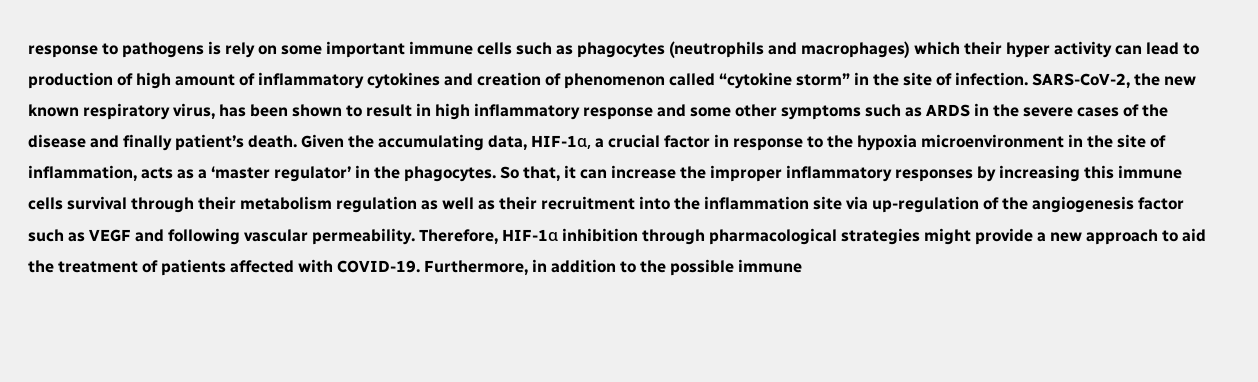response to pathogens is rely on some important immune cells such as phagocytes (neutrophils and macrophages) which their hyper activity can lead to production of high amount of inflammatory cytokines and creation of phenomenon called “cytokine storm” in the site of infection. SARS-CoV-2, the new known respiratory virus, has been shown to result in high inflammatory response and some other symptoms such as ARDS in the severe cases of the disease and finally patient’s death. Given the accumulating data, HIF-1α, a crucial factor in response to the hypoxia microenvironment in the site of inflammation, acts as a ‘master regulator’ in the phagocytes. So that, it can increase the improper inflammatory responses by increasing this immune cells survival through their metabolism regulation as well as their recruitment into the inflammation site via up-regulation of the angiogenesis factor such as VEGF and following vascular permeability. Therefore, HIF-1α inhibition through pharmacological strategies might provide a new approach to aid the treatment of patients affected with COVID-19. Furthermore, in addition to the possible immune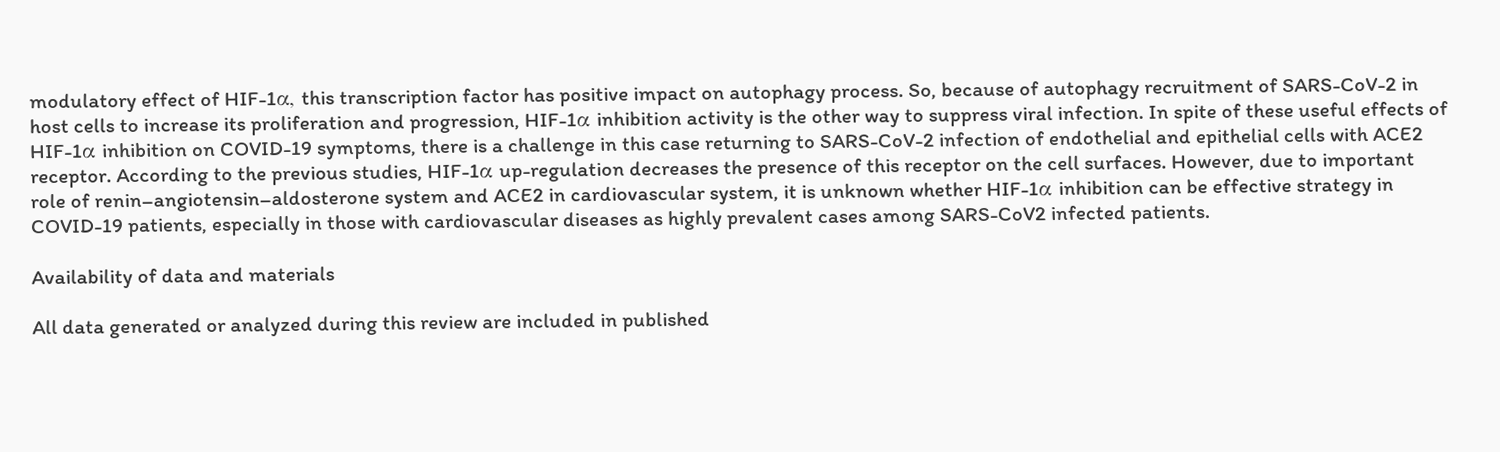modulatory effect of HIF-1α, this transcription factor has positive impact on autophagy process. So, because of autophagy recruitment of SARS-CoV-2 in host cells to increase its proliferation and progression, HIF-1α inhibition activity is the other way to suppress viral infection. In spite of these useful effects of HIF-1α inhibition on COVID-19 symptoms, there is a challenge in this case returning to SARS-CoV-2 infection of endothelial and epithelial cells with ACE2 receptor. According to the previous studies, HIF-1α up-regulation decreases the presence of this receptor on the cell surfaces. However, due to important role of renin–angiotensin–aldosterone system and ACE2 in cardiovascular system, it is unknown whether HIF-1α inhibition can be effective strategy in COVID-19 patients, especially in those with cardiovascular diseases as highly prevalent cases among SARS-CoV2 infected patients.

Availability of data and materials

All data generated or analyzed during this review are included in published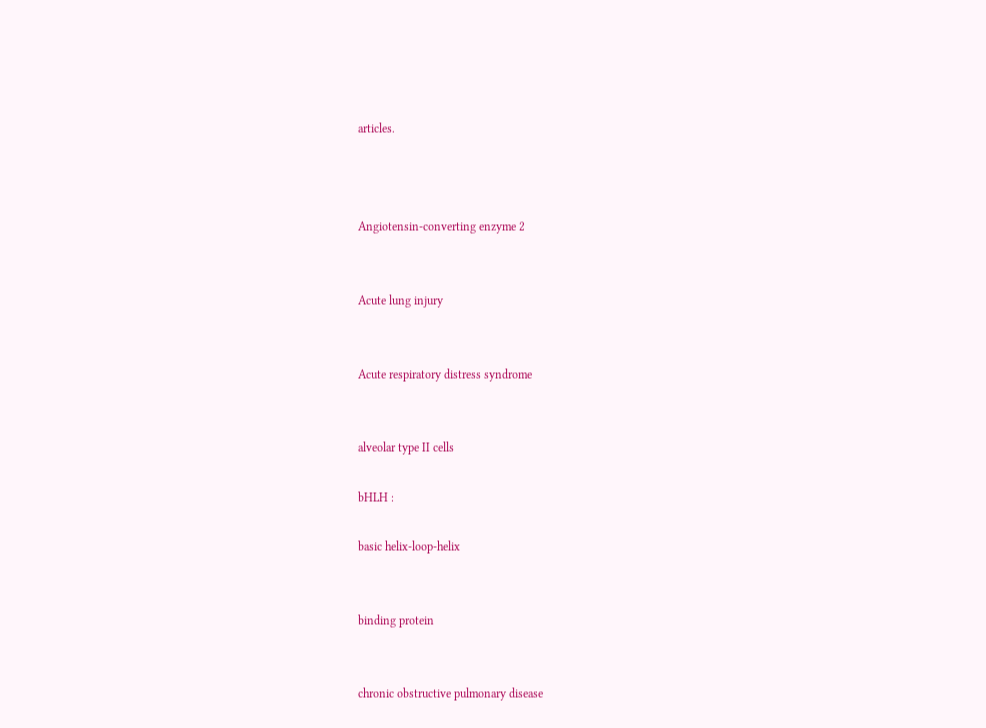articles.



Angiotensin-converting enzyme 2


Acute lung injury


Acute respiratory distress syndrome


alveolar type II cells

bHLH :

basic helix-loop-helix


binding protein


chronic obstructive pulmonary disease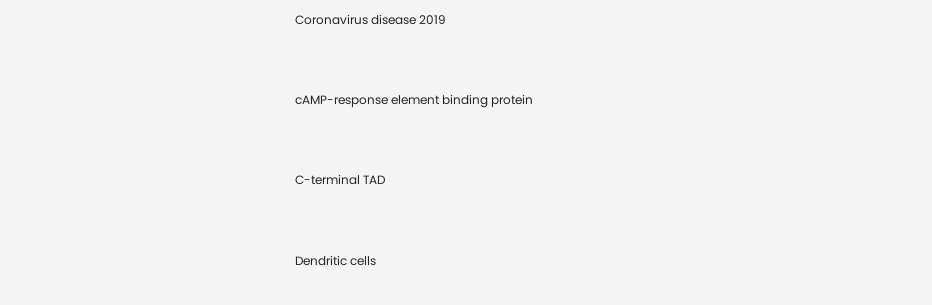Coronavirus disease 2019


cAMP-response element binding protein


C-terminal TAD


Dendritic cells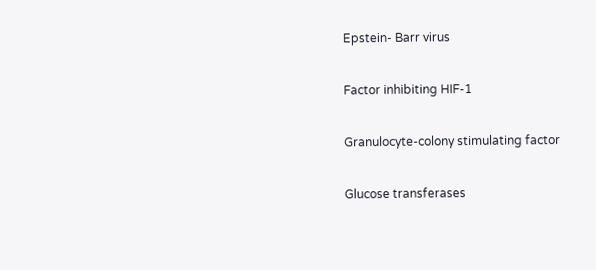Epstein- Barr virus


Factor inhibiting HIF-1


Granulocyte-colony stimulating factor


Glucose transferases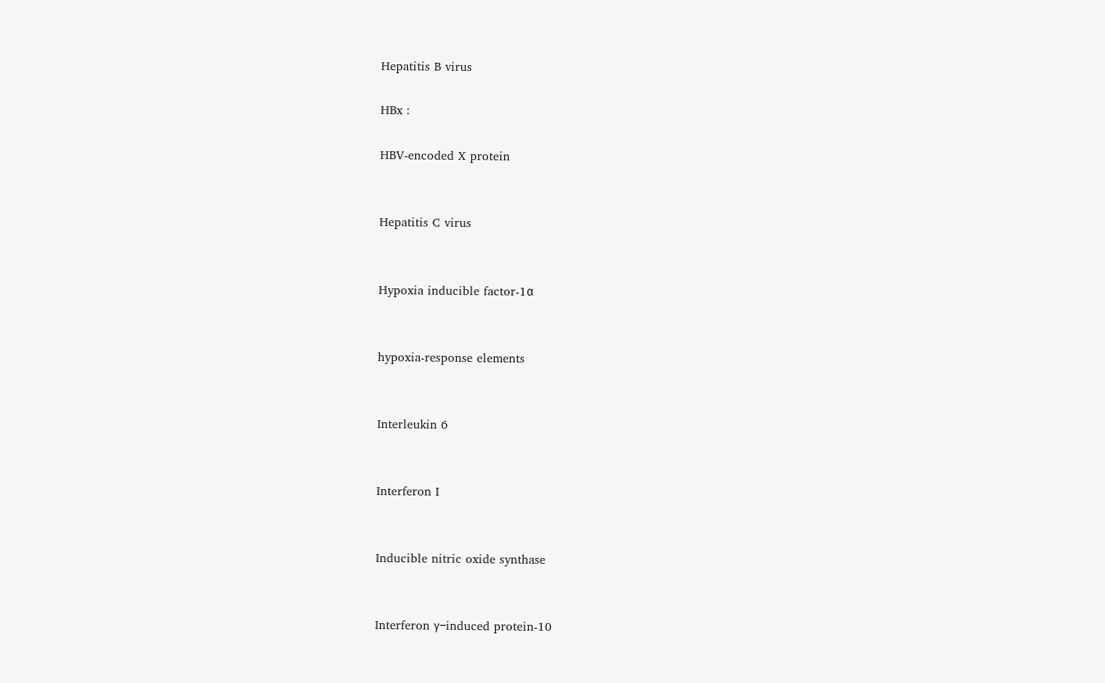Hepatitis B virus

HBx :

HBV-encoded X protein


Hepatitis C virus


Hypoxia inducible factor-1α


hypoxia-response elements


Interleukin 6


Interferon I


Inducible nitric oxide synthase


Interferon γ–induced protein-10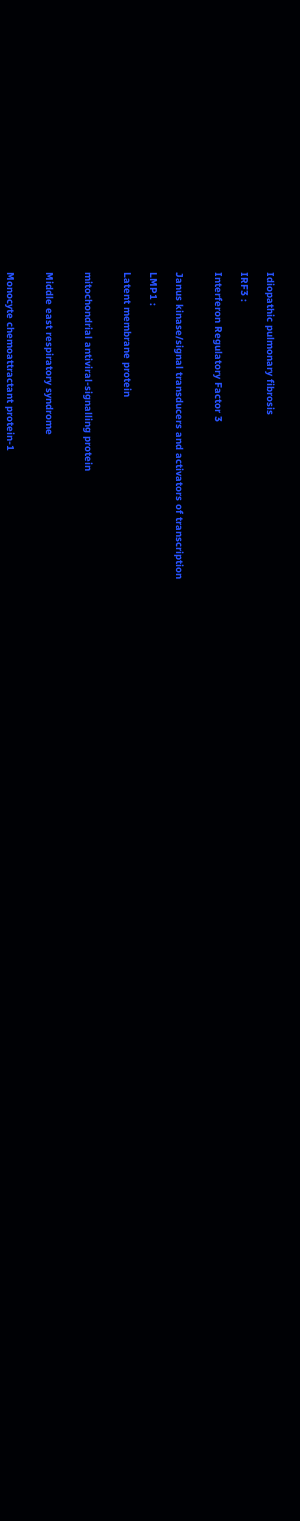Idiopathic pulmonary fibrosis

IRF3 :

Interferon Regulatory Factor 3


Janus kinase/signal transducers and activators of transcription

LMP1 :

Latent membrane protein


mitochondrial antiviral-signalling protein


Middle east respiratory syndrome


Monocyte chemoattractant protein-1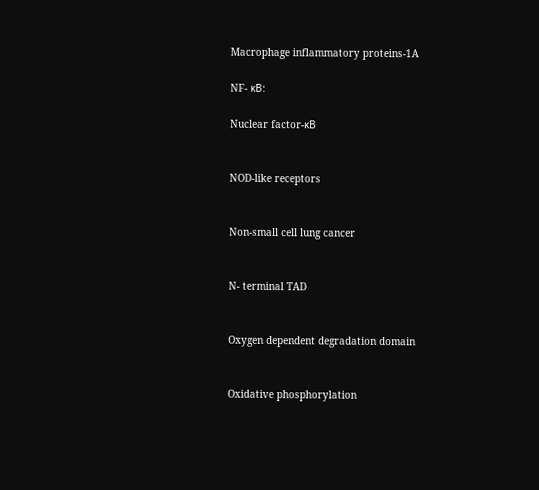Macrophage inflammatory proteins-1A

NF- κB:

Nuclear factor-κB


NOD-like receptors


Non-small cell lung cancer


N- terminal TAD


Oxygen dependent degradation domain


Oxidative phosphorylation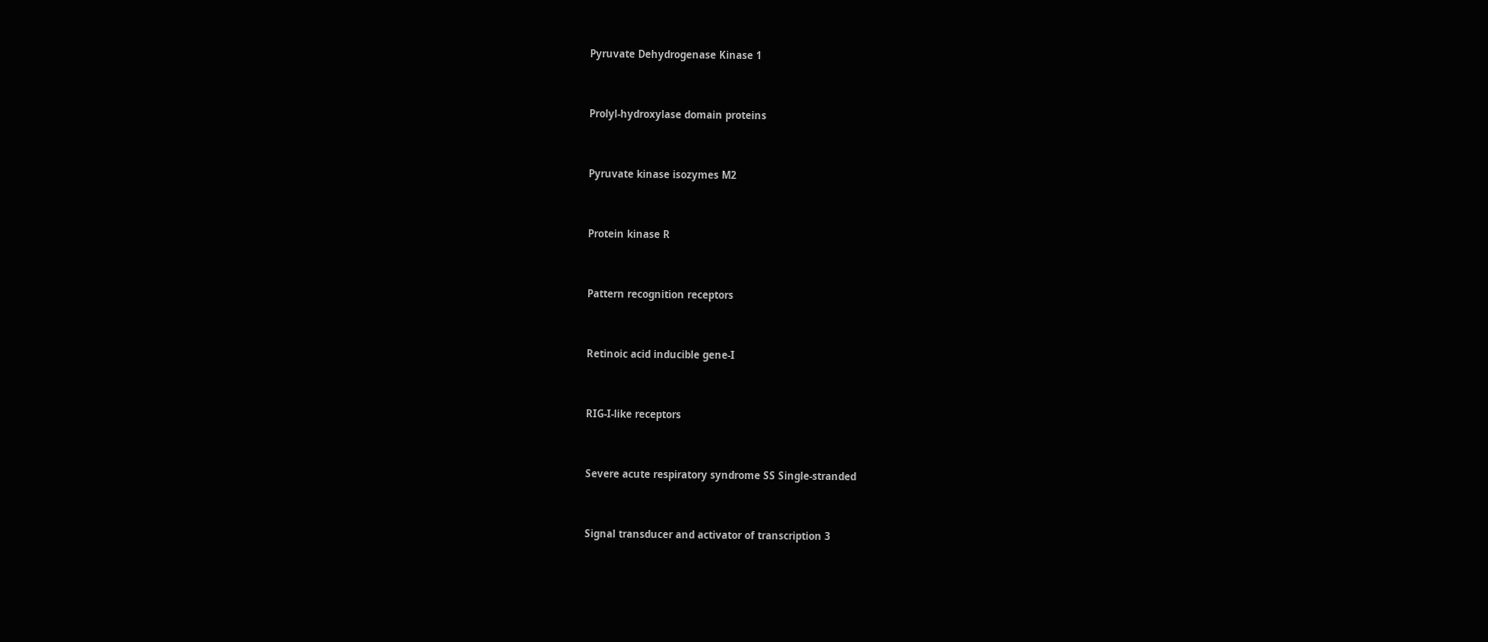Pyruvate Dehydrogenase Kinase 1


Prolyl-hydroxylase domain proteins


Pyruvate kinase isozymes M2


Protein kinase R


Pattern recognition receptors


Retinoic acid inducible gene-I


RIG-I-like receptors


Severe acute respiratory syndrome SS Single-stranded


Signal transducer and activator of transcription 3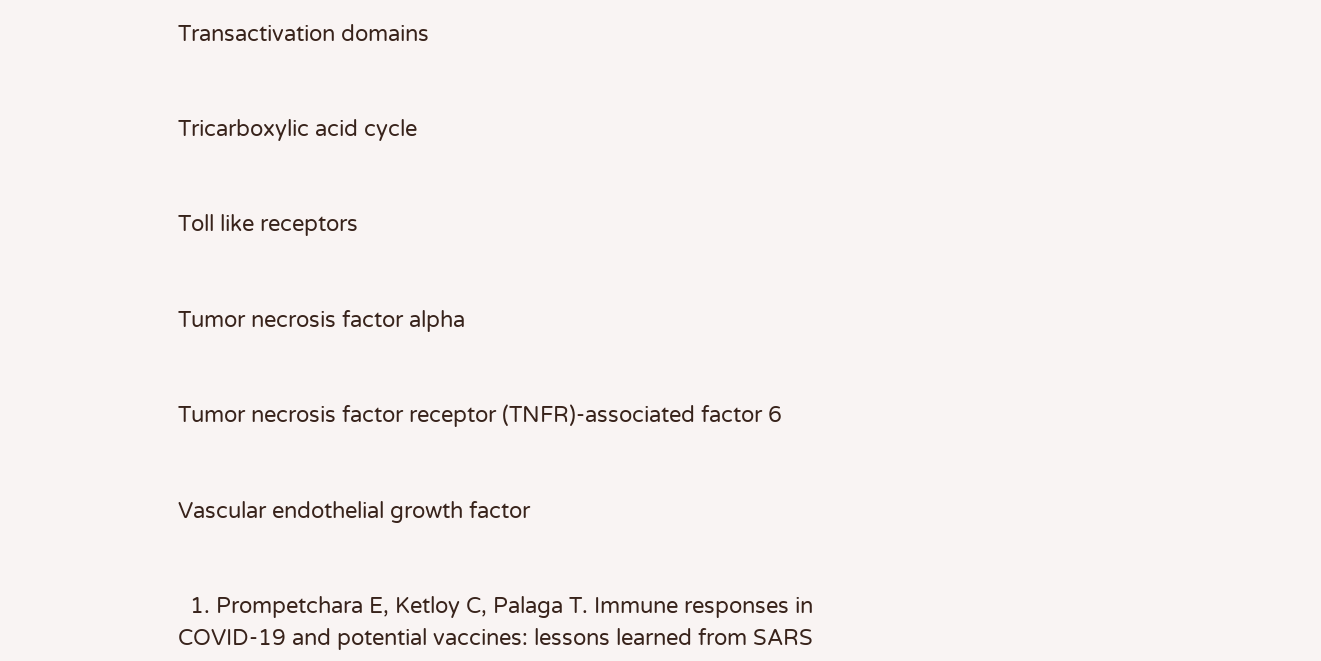Transactivation domains


Tricarboxylic acid cycle


Toll like receptors


Tumor necrosis factor alpha


Tumor necrosis factor receptor (TNFR)-associated factor 6


Vascular endothelial growth factor


  1. Prompetchara E, Ketloy C, Palaga T. Immune responses in COVID-19 and potential vaccines: lessons learned from SARS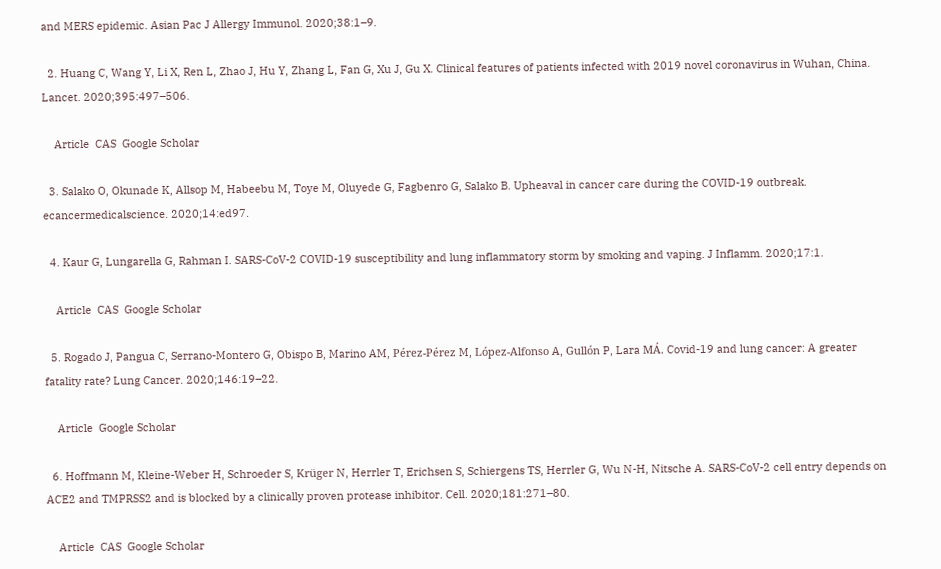and MERS epidemic. Asian Pac J Allergy Immunol. 2020;38:1–9.

  2. Huang C, Wang Y, Li X, Ren L, Zhao J, Hu Y, Zhang L, Fan G, Xu J, Gu X. Clinical features of patients infected with 2019 novel coronavirus in Wuhan, China. Lancet. 2020;395:497–506.

    Article  CAS  Google Scholar

  3. Salako O, Okunade K, Allsop M, Habeebu M, Toye M, Oluyede G, Fagbenro G, Salako B. Upheaval in cancer care during the COVID-19 outbreak. ecancermedicalscience. 2020;14:ed97.

  4. Kaur G, Lungarella G, Rahman I. SARS-CoV-2 COVID-19 susceptibility and lung inflammatory storm by smoking and vaping. J Inflamm. 2020;17:1.

    Article  CAS  Google Scholar

  5. Rogado J, Pangua C, Serrano-Montero G, Obispo B, Marino AM, Pérez-Pérez M, López-Alfonso A, Gullón P, Lara MÁ. Covid-19 and lung cancer: A greater fatality rate? Lung Cancer. 2020;146:19–22.

    Article  Google Scholar

  6. Hoffmann M, Kleine-Weber H, Schroeder S, Krüger N, Herrler T, Erichsen S, Schiergens TS, Herrler G, Wu N-H, Nitsche A. SARS-CoV-2 cell entry depends on ACE2 and TMPRSS2 and is blocked by a clinically proven protease inhibitor. Cell. 2020;181:271–80.

    Article  CAS  Google Scholar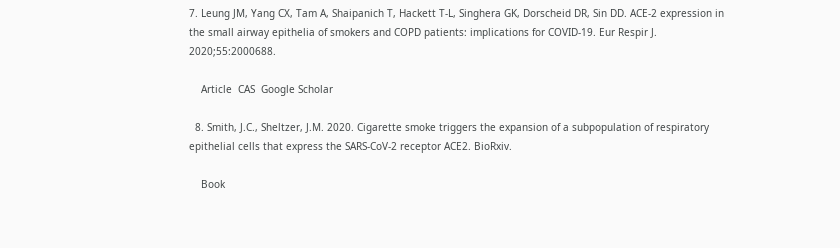7. Leung JM, Yang CX, Tam A, Shaipanich T, Hackett T-L, Singhera GK, Dorscheid DR, Sin DD. ACE-2 expression in the small airway epithelia of smokers and COPD patients: implications for COVID-19. Eur Respir J. 2020;55:2000688.

    Article  CAS  Google Scholar

  8. Smith, J.C., Sheltzer, J.M. 2020. Cigarette smoke triggers the expansion of a subpopulation of respiratory epithelial cells that express the SARS-CoV-2 receptor ACE2. BioRxiv.

    Book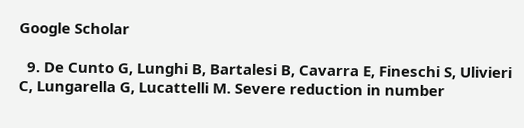Google Scholar

  9. De Cunto G, Lunghi B, Bartalesi B, Cavarra E, Fineschi S, Ulivieri C, Lungarella G, Lucattelli M. Severe reduction in number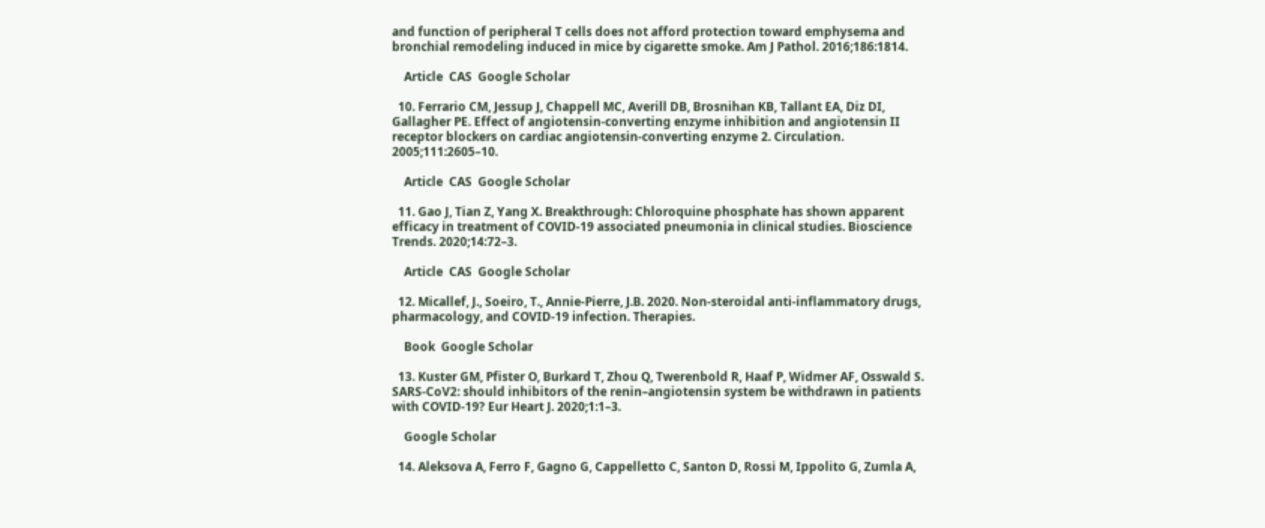and function of peripheral T cells does not afford protection toward emphysema and bronchial remodeling induced in mice by cigarette smoke. Am J Pathol. 2016;186:1814.

    Article  CAS  Google Scholar

  10. Ferrario CM, Jessup J, Chappell MC, Averill DB, Brosnihan KB, Tallant EA, Diz DI, Gallagher PE. Effect of angiotensin-converting enzyme inhibition and angiotensin II receptor blockers on cardiac angiotensin-converting enzyme 2. Circulation. 2005;111:2605–10.

    Article  CAS  Google Scholar

  11. Gao J, Tian Z, Yang X. Breakthrough: Chloroquine phosphate has shown apparent efficacy in treatment of COVID-19 associated pneumonia in clinical studies. Bioscience Trends. 2020;14:72–3.

    Article  CAS  Google Scholar

  12. Micallef, J., Soeiro, T., Annie-Pierre, J.B. 2020. Non-steroidal anti-inflammatory drugs, pharmacology, and COVID-19 infection. Therapies.

    Book  Google Scholar

  13. Kuster GM, Pfister O, Burkard T, Zhou Q, Twerenbold R, Haaf P, Widmer AF, Osswald S. SARS-CoV2: should inhibitors of the renin–angiotensin system be withdrawn in patients with COVID-19? Eur Heart J. 2020;1:1–3.

    Google Scholar

  14. Aleksova A, Ferro F, Gagno G, Cappelletto C, Santon D, Rossi M, Ippolito G, Zumla A,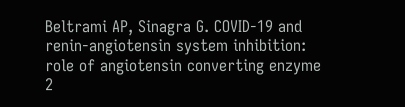Beltrami AP, Sinagra G. COVID-19 and renin-angiotensin system inhibition: role of angiotensin converting enzyme 2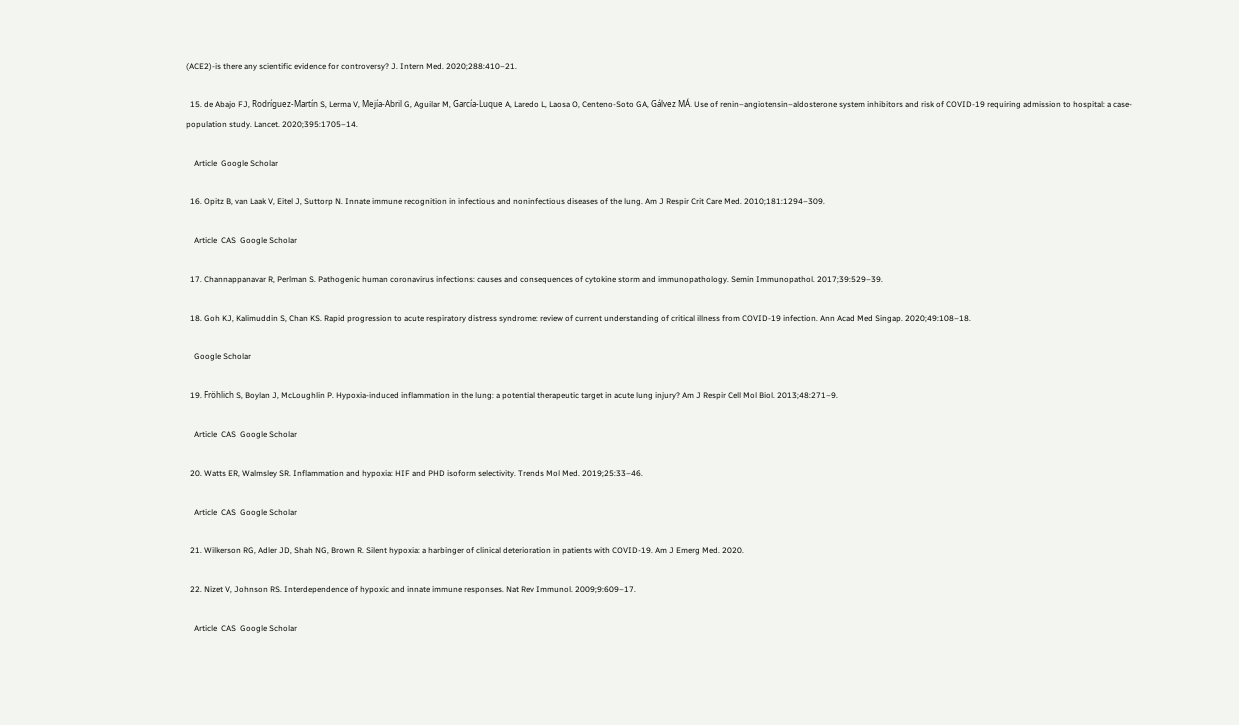(ACE2)-is there any scientific evidence for controversy? J. Intern Med. 2020;288:410–21.

  15. de Abajo FJ, Rodríguez-Martín S, Lerma V, Mejía-Abril G, Aguilar M, García-Luque A, Laredo L, Laosa O, Centeno-Soto GA, Gálvez MÁ. Use of renin–angiotensin–aldosterone system inhibitors and risk of COVID-19 requiring admission to hospital: a case-population study. Lancet. 2020;395:1705–14.

    Article  Google Scholar

  16. Opitz B, van Laak V, Eitel J, Suttorp N. Innate immune recognition in infectious and noninfectious diseases of the lung. Am J Respir Crit Care Med. 2010;181:1294–309.

    Article  CAS  Google Scholar

  17. Channappanavar R, Perlman S. Pathogenic human coronavirus infections: causes and consequences of cytokine storm and immunopathology. Semin Immunopathol. 2017;39:529–39.

  18. Goh KJ, Kalimuddin S, Chan KS. Rapid progression to acute respiratory distress syndrome: review of current understanding of critical illness from COVID-19 infection. Ann Acad Med Singap. 2020;49:108–18.

    Google Scholar

  19. Fröhlich S, Boylan J, McLoughlin P. Hypoxia-induced inflammation in the lung: a potential therapeutic target in acute lung injury? Am J Respir Cell Mol Biol. 2013;48:271–9.

    Article  CAS  Google Scholar

  20. Watts ER, Walmsley SR. Inflammation and hypoxia: HIF and PHD isoform selectivity. Trends Mol Med. 2019;25:33–46.

    Article  CAS  Google Scholar

  21. Wilkerson RG, Adler JD, Shah NG, Brown R. Silent hypoxia: a harbinger of clinical deterioration in patients with COVID-19. Am J Emerg Med. 2020.

  22. Nizet V, Johnson RS. Interdependence of hypoxic and innate immune responses. Nat Rev Immunol. 2009;9:609–17.

    Article  CAS  Google Scholar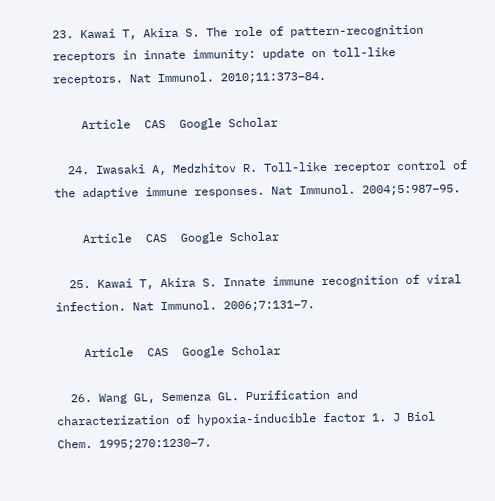23. Kawai T, Akira S. The role of pattern-recognition receptors in innate immunity: update on toll-like receptors. Nat Immunol. 2010;11:373–84.

    Article  CAS  Google Scholar

  24. Iwasaki A, Medzhitov R. Toll-like receptor control of the adaptive immune responses. Nat Immunol. 2004;5:987–95.

    Article  CAS  Google Scholar

  25. Kawai T, Akira S. Innate immune recognition of viral infection. Nat Immunol. 2006;7:131–7.

    Article  CAS  Google Scholar

  26. Wang GL, Semenza GL. Purification and characterization of hypoxia-inducible factor 1. J Biol Chem. 1995;270:1230–7.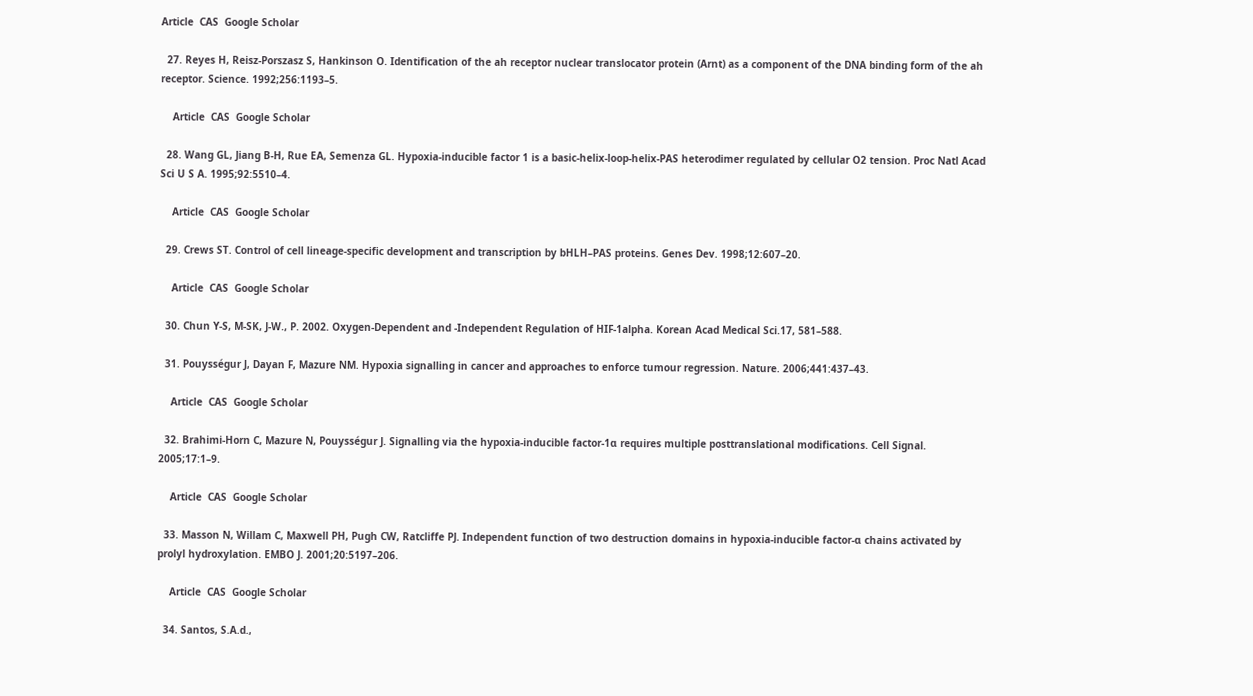Article  CAS  Google Scholar

  27. Reyes H, Reisz-Porszasz S, Hankinson O. Identification of the ah receptor nuclear translocator protein (Arnt) as a component of the DNA binding form of the ah receptor. Science. 1992;256:1193–5.

    Article  CAS  Google Scholar

  28. Wang GL, Jiang B-H, Rue EA, Semenza GL. Hypoxia-inducible factor 1 is a basic-helix-loop-helix-PAS heterodimer regulated by cellular O2 tension. Proc Natl Acad Sci U S A. 1995;92:5510–4.

    Article  CAS  Google Scholar

  29. Crews ST. Control of cell lineage-specific development and transcription by bHLH–PAS proteins. Genes Dev. 1998;12:607–20.

    Article  CAS  Google Scholar

  30. Chun Y-S, M-SK, J-W., P. 2002. Oxygen-Dependent and -Independent Regulation of HIF-1alpha. Korean Acad Medical Sci.17, 581–588.

  31. Pouysségur J, Dayan F, Mazure NM. Hypoxia signalling in cancer and approaches to enforce tumour regression. Nature. 2006;441:437–43.

    Article  CAS  Google Scholar

  32. Brahimi-Horn C, Mazure N, Pouysségur J. Signalling via the hypoxia-inducible factor-1α requires multiple posttranslational modifications. Cell Signal. 2005;17:1–9.

    Article  CAS  Google Scholar

  33. Masson N, Willam C, Maxwell PH, Pugh CW, Ratcliffe PJ. Independent function of two destruction domains in hypoxia-inducible factor-α chains activated by prolyl hydroxylation. EMBO J. 2001;20:5197–206.

    Article  CAS  Google Scholar

  34. Santos, S.A.d.,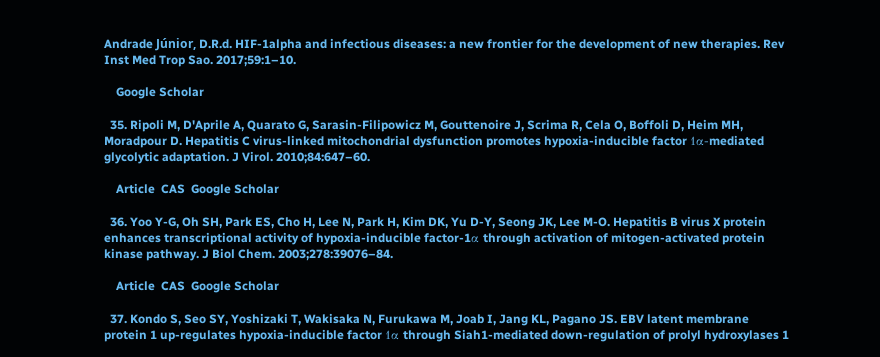Andrade Júnior, D.R.d. HIF-1alpha and infectious diseases: a new frontier for the development of new therapies. Rev Inst Med Trop Sao. 2017;59:1–10.

    Google Scholar

  35. Ripoli M, D'Aprile A, Quarato G, Sarasin-Filipowicz M, Gouttenoire J, Scrima R, Cela O, Boffoli D, Heim MH, Moradpour D. Hepatitis C virus-linked mitochondrial dysfunction promotes hypoxia-inducible factor 1α-mediated glycolytic adaptation. J Virol. 2010;84:647–60.

    Article  CAS  Google Scholar

  36. Yoo Y-G, Oh SH, Park ES, Cho H, Lee N, Park H, Kim DK, Yu D-Y, Seong JK, Lee M-O. Hepatitis B virus X protein enhances transcriptional activity of hypoxia-inducible factor-1α through activation of mitogen-activated protein kinase pathway. J Biol Chem. 2003;278:39076–84.

    Article  CAS  Google Scholar

  37. Kondo S, Seo SY, Yoshizaki T, Wakisaka N, Furukawa M, Joab I, Jang KL, Pagano JS. EBV latent membrane protein 1 up-regulates hypoxia-inducible factor 1α through Siah1-mediated down-regulation of prolyl hydroxylases 1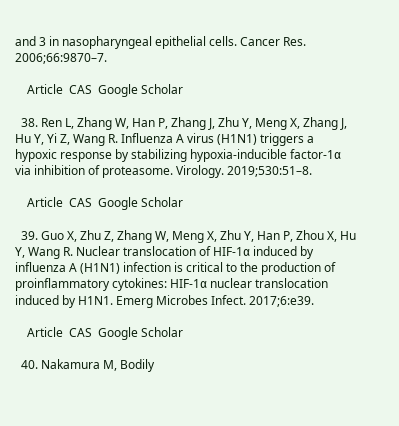and 3 in nasopharyngeal epithelial cells. Cancer Res. 2006;66:9870–7.

    Article  CAS  Google Scholar

  38. Ren L, Zhang W, Han P, Zhang J, Zhu Y, Meng X, Zhang J, Hu Y, Yi Z, Wang R. Influenza A virus (H1N1) triggers a hypoxic response by stabilizing hypoxia-inducible factor-1α via inhibition of proteasome. Virology. 2019;530:51–8.

    Article  CAS  Google Scholar

  39. Guo X, Zhu Z, Zhang W, Meng X, Zhu Y, Han P, Zhou X, Hu Y, Wang R. Nuclear translocation of HIF-1α induced by influenza A (H1N1) infection is critical to the production of proinflammatory cytokines: HIF-1α nuclear translocation induced by H1N1. Emerg Microbes Infect. 2017;6:e39.

    Article  CAS  Google Scholar

  40. Nakamura M, Bodily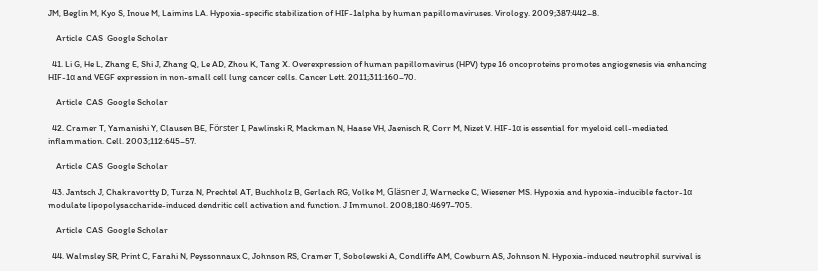JM, Beglin M, Kyo S, Inoue M, Laimins LA. Hypoxia-specific stabilization of HIF-1alpha by human papillomaviruses. Virology. 2009;387:442–8.

    Article  CAS  Google Scholar

  41. Li G, He L, Zhang E, Shi J, Zhang Q, Le AD, Zhou K, Tang X. Overexpression of human papillomavirus (HPV) type 16 oncoproteins promotes angiogenesis via enhancing HIF-1α and VEGF expression in non-small cell lung cancer cells. Cancer Lett. 2011;311:160–70.

    Article  CAS  Google Scholar

  42. Cramer T, Yamanishi Y, Clausen BE, Förster I, Pawlinski R, Mackman N, Haase VH, Jaenisch R, Corr M, Nizet V. HIF-1α is essential for myeloid cell-mediated inflammation. Cell. 2003;112:645–57.

    Article  CAS  Google Scholar

  43. Jantsch J, Chakravortty D, Turza N, Prechtel AT, Buchholz B, Gerlach RG, Volke M, Gläsner J, Warnecke C, Wiesener MS. Hypoxia and hypoxia-inducible factor-1α modulate lipopolysaccharide-induced dendritic cell activation and function. J Immunol. 2008;180:4697–705.

    Article  CAS  Google Scholar

  44. Walmsley SR, Print C, Farahi N, Peyssonnaux C, Johnson RS, Cramer T, Sobolewski A, Condliffe AM, Cowburn AS, Johnson N. Hypoxia-induced neutrophil survival is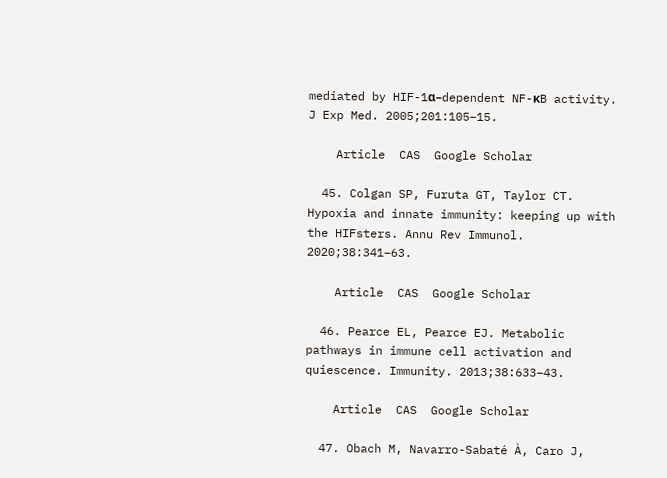mediated by HIF-1α–dependent NF-κB activity. J Exp Med. 2005;201:105–15.

    Article  CAS  Google Scholar

  45. Colgan SP, Furuta GT, Taylor CT. Hypoxia and innate immunity: keeping up with the HIFsters. Annu Rev Immunol. 2020;38:341–63.

    Article  CAS  Google Scholar

  46. Pearce EL, Pearce EJ. Metabolic pathways in immune cell activation and quiescence. Immunity. 2013;38:633–43.

    Article  CAS  Google Scholar

  47. Obach M, Navarro-Sabaté À, Caro J,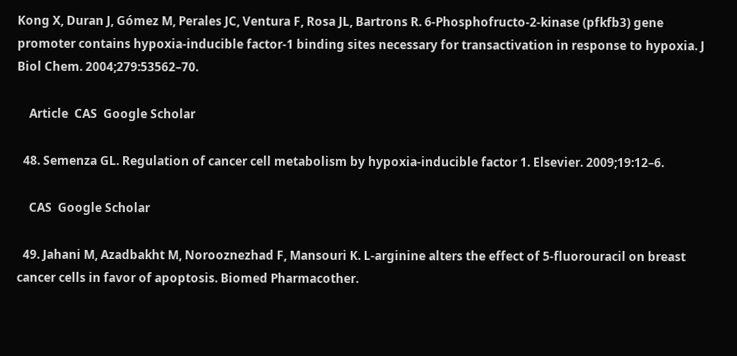Kong X, Duran J, Gómez M, Perales JC, Ventura F, Rosa JL, Bartrons R. 6-Phosphofructo-2-kinase (pfkfb3) gene promoter contains hypoxia-inducible factor-1 binding sites necessary for transactivation in response to hypoxia. J Biol Chem. 2004;279:53562–70.

    Article  CAS  Google Scholar

  48. Semenza GL. Regulation of cancer cell metabolism by hypoxia-inducible factor 1. Elsevier. 2009;19:12–6.

    CAS  Google Scholar

  49. Jahani M, Azadbakht M, Norooznezhad F, Mansouri K. L-arginine alters the effect of 5-fluorouracil on breast cancer cells in favor of apoptosis. Biomed Pharmacother.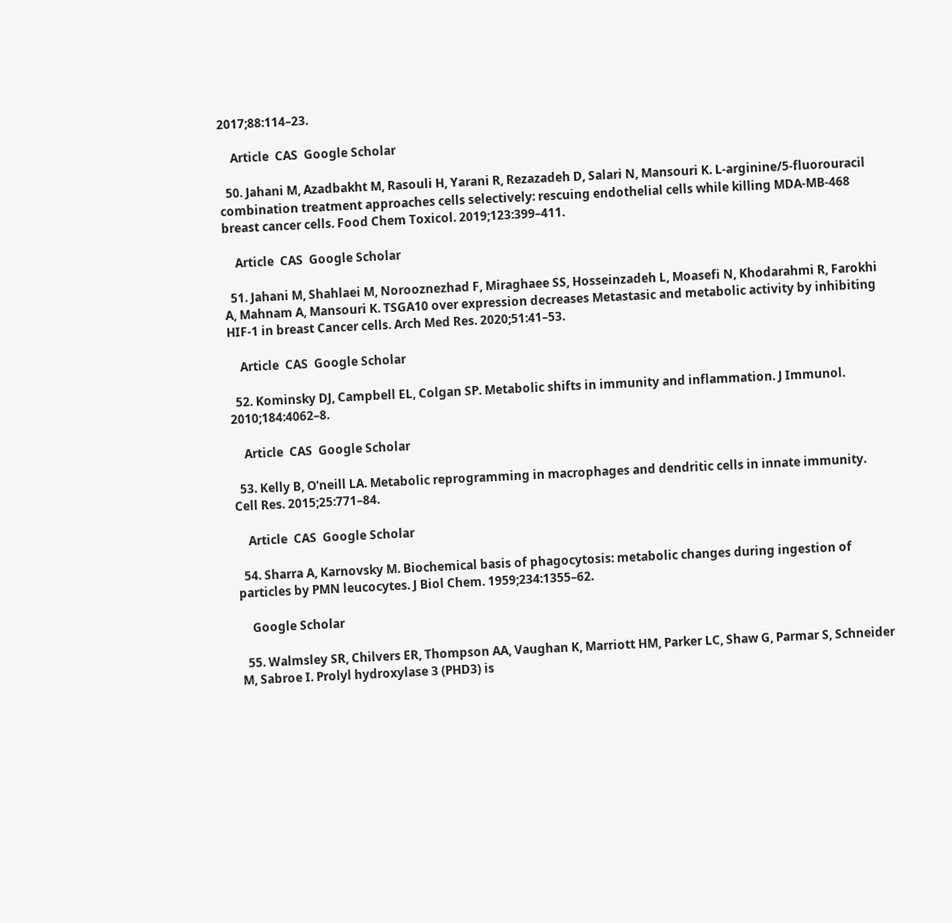2017;88:114–23.

    Article  CAS  Google Scholar

  50. Jahani M, Azadbakht M, Rasouli H, Yarani R, Rezazadeh D, Salari N, Mansouri K. L-arginine/5-fluorouracil combination treatment approaches cells selectively: rescuing endothelial cells while killing MDA-MB-468 breast cancer cells. Food Chem Toxicol. 2019;123:399–411.

    Article  CAS  Google Scholar

  51. Jahani M, Shahlaei M, Norooznezhad F, Miraghaee SS, Hosseinzadeh L, Moasefi N, Khodarahmi R, Farokhi A, Mahnam A, Mansouri K. TSGA10 over expression decreases Metastasic and metabolic activity by inhibiting HIF-1 in breast Cancer cells. Arch Med Res. 2020;51:41–53.

    Article  CAS  Google Scholar

  52. Kominsky DJ, Campbell EL, Colgan SP. Metabolic shifts in immunity and inflammation. J Immunol. 2010;184:4062–8.

    Article  CAS  Google Scholar

  53. Kelly B, O'neill LA. Metabolic reprogramming in macrophages and dendritic cells in innate immunity. Cell Res. 2015;25:771–84.

    Article  CAS  Google Scholar

  54. Sharra A, Karnovsky M. Biochemical basis of phagocytosis: metabolic changes during ingestion of particles by PMN leucocytes. J Biol Chem. 1959;234:1355–62.

    Google Scholar

  55. Walmsley SR, Chilvers ER, Thompson AA, Vaughan K, Marriott HM, Parker LC, Shaw G, Parmar S, Schneider M, Sabroe I. Prolyl hydroxylase 3 (PHD3) is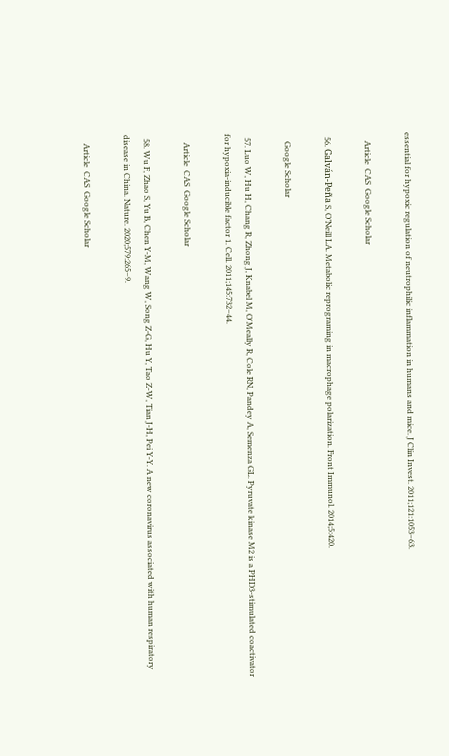essential for hypoxic regulation of neutrophilic inflammation in humans and mice. J Clin Invest. 2011;121:1053–63.

    Article  CAS  Google Scholar

  56. Galván-Peña S, O’Neill LA. Metabolic reprograming in macrophage polarization. Front Immunol. 2014;5:420.

    Google Scholar

  57. Luo W, Hu H, Chang R, Zhong J, Knabel M, O'Meally R, Cole RN, Pandey A, Semenza GL. Pyruvate kinase M2 is a PHD3-stimulated coactivator for hypoxia-inducible factor 1. Cell. 2011;145:732–44.

    Article  CAS  Google Scholar

  58. Wu F, Zhao S, Yu B, Chen Y-M, Wang W, Song Z-G, Hu Y, Tao Z-W, Tian J-H, Pei Y-Y. A new coronavirus associated with human respiratory disease in China. Nature. 2020;579:265–9.

    Article  CAS  Google Scholar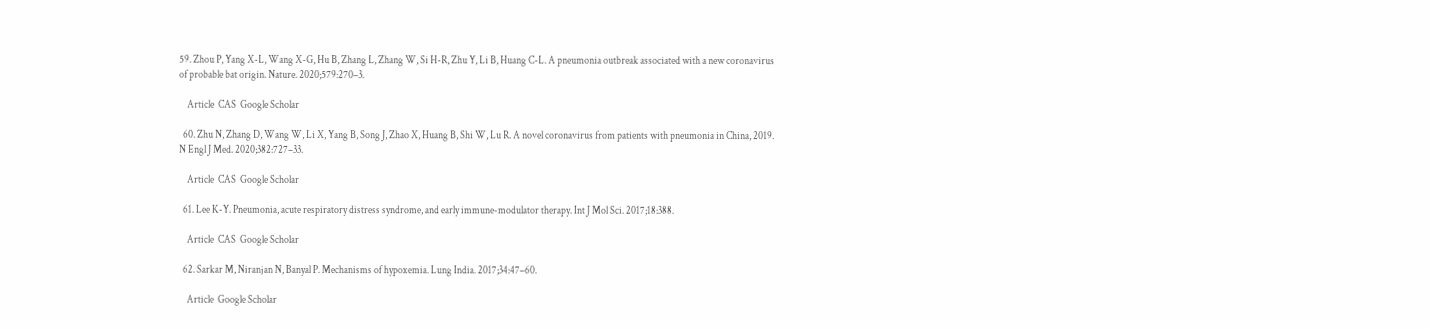59. Zhou P, Yang X-L, Wang X-G, Hu B, Zhang L, Zhang W, Si H-R, Zhu Y, Li B, Huang C-L. A pneumonia outbreak associated with a new coronavirus of probable bat origin. Nature. 2020;579:270–3.

    Article  CAS  Google Scholar

  60. Zhu N, Zhang D, Wang W, Li X, Yang B, Song J, Zhao X, Huang B, Shi W, Lu R. A novel coronavirus from patients with pneumonia in China, 2019. N Engl J Med. 2020;382:727–33.

    Article  CAS  Google Scholar

  61. Lee K-Y. Pneumonia, acute respiratory distress syndrome, and early immune-modulator therapy. Int J Mol Sci. 2017;18:388.

    Article  CAS  Google Scholar

  62. Sarkar M, Niranjan N, Banyal P. Mechanisms of hypoxemia. Lung India. 2017;34:47–60.

    Article  Google Scholar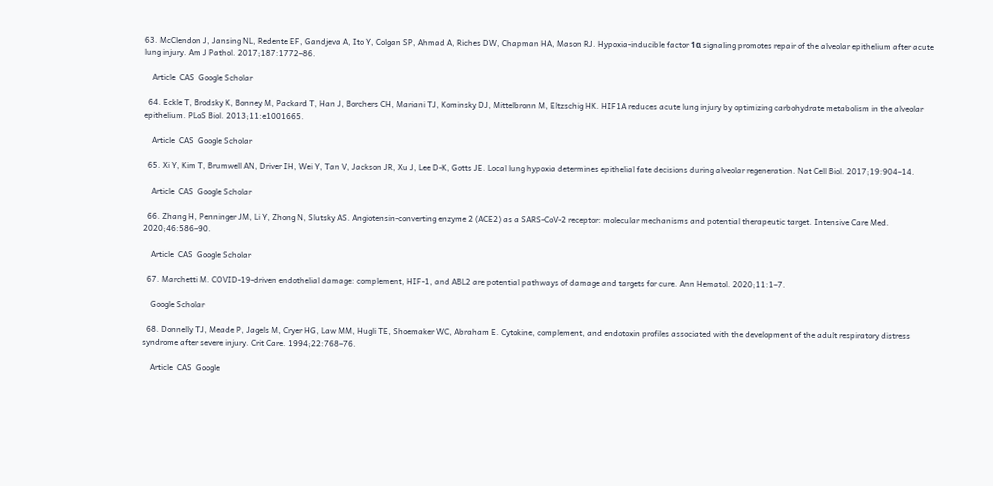63. McClendon J, Jansing NL, Redente EF, Gandjeva A, Ito Y, Colgan SP, Ahmad A, Riches DW, Chapman HA, Mason RJ. Hypoxia-inducible factor 1α signaling promotes repair of the alveolar epithelium after acute lung injury. Am J Pathol. 2017;187:1772–86.

    Article  CAS  Google Scholar

  64. Eckle T, Brodsky K, Bonney M, Packard T, Han J, Borchers CH, Mariani TJ, Kominsky DJ, Mittelbronn M, Eltzschig HK. HIF1A reduces acute lung injury by optimizing carbohydrate metabolism in the alveolar epithelium. PLoS Biol. 2013;11:e1001665.

    Article  CAS  Google Scholar

  65. Xi Y, Kim T, Brumwell AN, Driver IH, Wei Y, Tan V, Jackson JR, Xu J, Lee D-K, Gotts JE. Local lung hypoxia determines epithelial fate decisions during alveolar regeneration. Nat Cell Biol. 2017;19:904–14.

    Article  CAS  Google Scholar

  66. Zhang H, Penninger JM, Li Y, Zhong N, Slutsky AS. Angiotensin-converting enzyme 2 (ACE2) as a SARS-CoV-2 receptor: molecular mechanisms and potential therapeutic target. Intensive Care Med. 2020;46:586–90.

    Article  CAS  Google Scholar

  67. Marchetti M. COVID-19-driven endothelial damage: complement, HIF-1, and ABL2 are potential pathways of damage and targets for cure. Ann Hematol. 2020;11:1–7.

    Google Scholar

  68. Donnelly TJ, Meade P, Jagels M, Cryer HG, Law MM, Hugli TE, Shoemaker WC, Abraham E. Cytokine, complement, and endotoxin profiles associated with the development of the adult respiratory distress syndrome after severe injury. Crit Care. 1994;22:768–76.

    Article  CAS  Google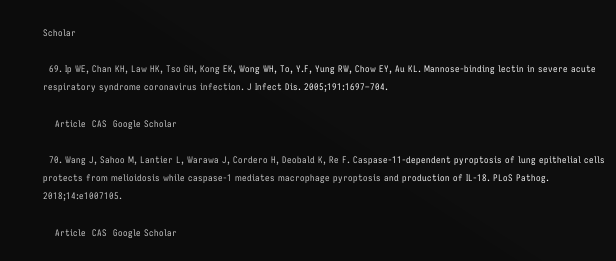Scholar

  69. Ip WE, Chan KH, Law HK, Tso GH, Kong EK, Wong WH, To, Y.F, Yung RW, Chow EY, Au KL. Mannose-binding lectin in severe acute respiratory syndrome coronavirus infection. J Infect Dis. 2005;191:1697–704.

    Article  CAS  Google Scholar

  70. Wang J, Sahoo M, Lantier L, Warawa J, Cordero H, Deobald K, Re F. Caspase-11-dependent pyroptosis of lung epithelial cells protects from melioidosis while caspase-1 mediates macrophage pyroptosis and production of IL-18. PLoS Pathog. 2018;14:e1007105.

    Article  CAS  Google Scholar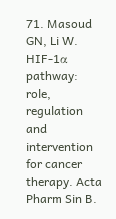71. Masoud GN, Li W. HIF-1α pathway: role, regulation and intervention for cancer therapy. Acta Pharm Sin B.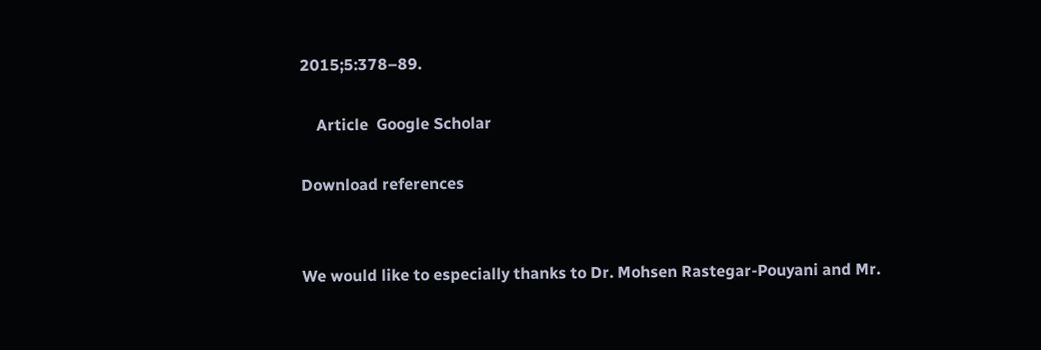2015;5:378–89.

    Article  Google Scholar

Download references


We would like to especially thanks to Dr. Mohsen Rastegar-Pouyani and Mr.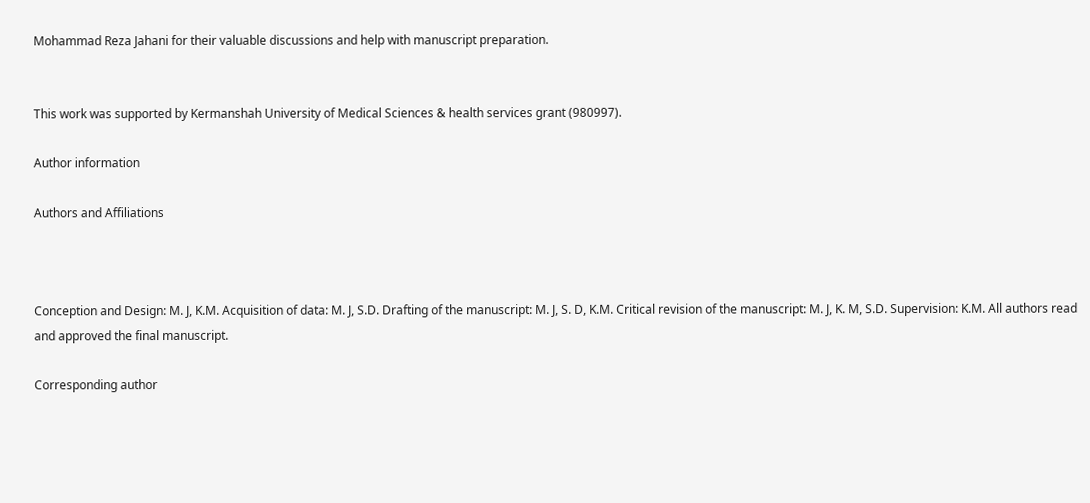Mohammad Reza Jahani for their valuable discussions and help with manuscript preparation.


This work was supported by Kermanshah University of Medical Sciences & health services grant (980997).

Author information

Authors and Affiliations



Conception and Design: M. J, K.M. Acquisition of data: M. J, S.D. Drafting of the manuscript: M. J, S. D, K.M. Critical revision of the manuscript: M. J, K. M, S.D. Supervision: K.M. All authors read and approved the final manuscript.

Corresponding author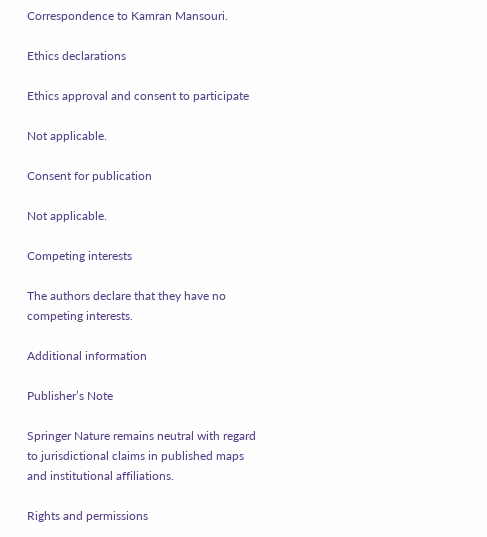Correspondence to Kamran Mansouri.

Ethics declarations

Ethics approval and consent to participate

Not applicable.

Consent for publication

Not applicable.

Competing interests

The authors declare that they have no competing interests.

Additional information

Publisher’s Note

Springer Nature remains neutral with regard to jurisdictional claims in published maps and institutional affiliations.

Rights and permissions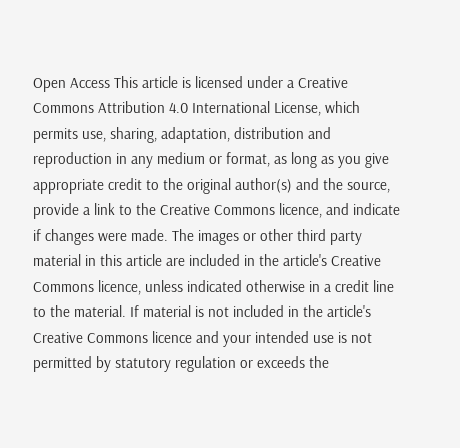Open Access This article is licensed under a Creative Commons Attribution 4.0 International License, which permits use, sharing, adaptation, distribution and reproduction in any medium or format, as long as you give appropriate credit to the original author(s) and the source, provide a link to the Creative Commons licence, and indicate if changes were made. The images or other third party material in this article are included in the article's Creative Commons licence, unless indicated otherwise in a credit line to the material. If material is not included in the article's Creative Commons licence and your intended use is not permitted by statutory regulation or exceeds the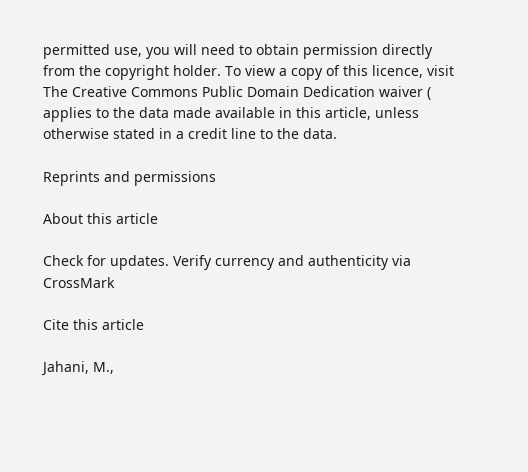permitted use, you will need to obtain permission directly from the copyright holder. To view a copy of this licence, visit The Creative Commons Public Domain Dedication waiver ( applies to the data made available in this article, unless otherwise stated in a credit line to the data.

Reprints and permissions

About this article

Check for updates. Verify currency and authenticity via CrossMark

Cite this article

Jahani, M.,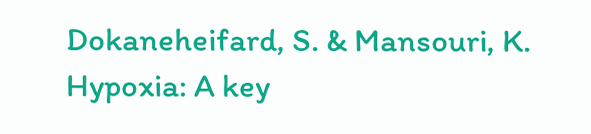Dokaneheifard, S. & Mansouri, K. Hypoxia: A key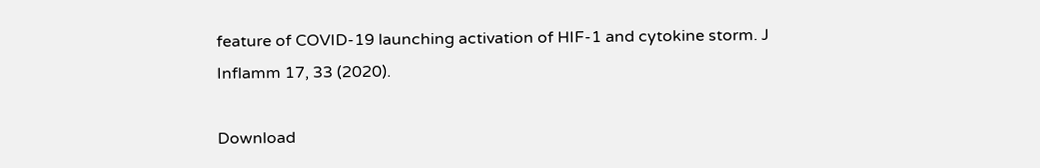feature of COVID-19 launching activation of HIF-1 and cytokine storm. J Inflamm 17, 33 (2020).

Download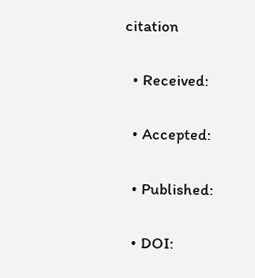citation

  • Received:

  • Accepted:

  • Published:

  • DOI: